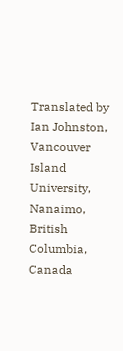Translated by Ian Johnston, Vancouver Island University, Nanaimo, British Columbia, Canada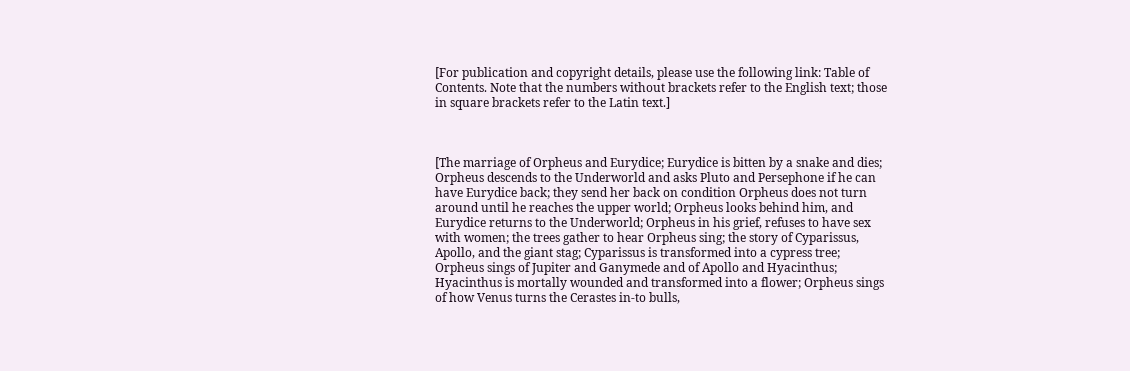[For publication and copyright details, please use the following link: Table of Contents. Note that the numbers without brackets refer to the English text; those in square brackets refer to the Latin text.]



[The marriage of Orpheus and Eurydice; Eurydice is bitten by a snake and dies; Orpheus descends to the Underworld and asks Pluto and Persephone if he can have Eurydice back; they send her back on condition Orpheus does not turn around until he reaches the upper world; Orpheus looks behind him, and Eurydice returns to the Underworld; Orpheus in his grief, refuses to have sex with women; the trees gather to hear Orpheus sing; the story of Cyparissus, Apollo, and the giant stag; Cyparissus is transformed into a cypress tree; Orpheus sings of Jupiter and Ganymede and of Apollo and Hyacinthus; Hyacinthus is mortally wounded and transformed into a flower; Orpheus sings of how Venus turns the Cerastes in-to bulls,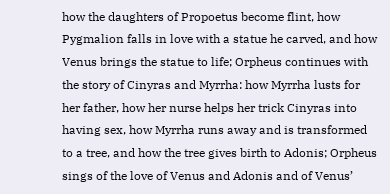how the daughters of Propoetus become flint, how Pygmalion falls in love with a statue he carved, and how Venus brings the statue to life; Orpheus continues with the story of Cinyras and Myrrha: how Myrrha lusts for her father, how her nurse helps her trick Cinyras into having sex, how Myrrha runs away and is transformed to a tree, and how the tree gives birth to Adonis; Orpheus sings of the love of Venus and Adonis and of Venus’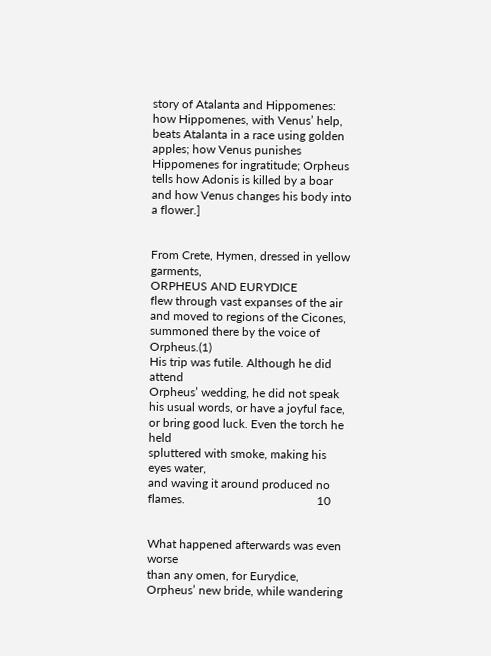story of Atalanta and Hippomenes: how Hippomenes, with Venus’ help, beats Atalanta in a race using golden apples; how Venus punishes Hippomenes for ingratitude; Orpheus tells how Adonis is killed by a boar and how Venus changes his body into a flower.]


From Crete, Hymen, dressed in yellow garments,                                  ORPHEUS AND EURYDICE
flew through vast expanses of the air
and moved to regions of the Cicones,
summoned there by the voice of Orpheus.(1)
His trip was futile. Although he did attend
Orpheus’ wedding, he did not speak
his usual words, or have a joyful face,
or bring good luck. Even the torch he held
spluttered with smoke, making his eyes water,
and waving it around produced no flames.                                            10


What happened afterwards was even worse
than any omen, for Eurydice,
Orpheus’ new bride, while wandering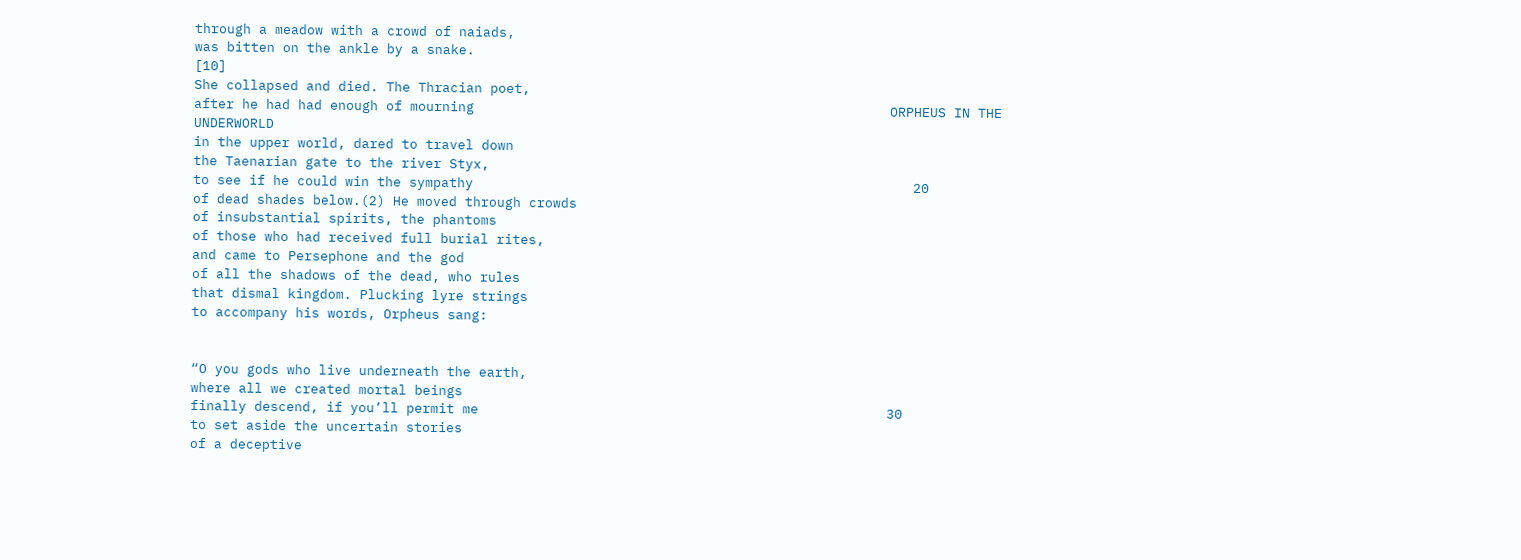through a meadow with a crowd of naiads,
was bitten on the ankle by a snake.                                                                      [10]
She collapsed and died. The Thracian poet,
after he had had enough of mourning                                                    ORPHEUS IN THE UNDERWORLD
in the upper world, dared to travel down
the Taenarian gate to the river Styx,
to see if he could win the sympathy                                                       20
of dead shades below.(2) He moved through crowds
of insubstantial spirits, the phantoms
of those who had received full burial rites,
and came to Persephone and the god
of all the shadows of the dead, who rules
that dismal kingdom. Plucking lyre strings
to accompany his words, Orpheus sang:


“O you gods who live underneath the earth,
where all we created mortal beings
finally descend, if you’ll permit me                                                   30
to set aside the uncertain stories
of a deceptive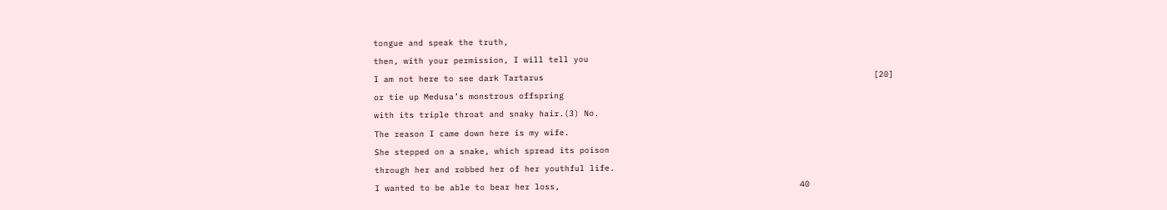tongue and speak the truth,
then, with your permission, I will tell you
I am not here to see dark Tartarus                                                                  [20]
or tie up Medusa’s monstrous offspring
with its triple throat and snaky hair.(3) No.
The reason I came down here is my wife.
She stepped on a snake, which spread its poison
through her and robbed her of her youthful life.
I wanted to be able to bear her loss,                                                40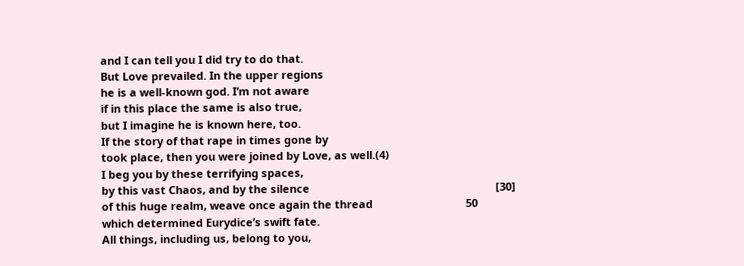and I can tell you I did try to do that.
But Love prevailed. In the upper regions
he is a well-known god. I’m not aware
if in this place the same is also true,
but I imagine he is known here, too.
If the story of that rape in times gone by
took place, then you were joined by Love, as well.(4)
I beg you by these terrifying spaces,
by this vast Chaos, and by the silence                                                              [30]
of this huge realm, weave once again the thread                               50
which determined Eurydice’s swift fate.
All things, including us, belong to you,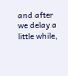and after we delay a little while,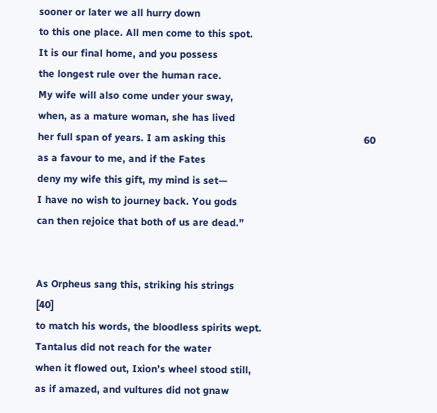sooner or later we all hurry down
to this one place. All men come to this spot.
It is our final home, and you possess
the longest rule over the human race.
My wife will also come under your sway,
when, as a mature woman, she has lived
her full span of years. I am asking this                                              60
as a favour to me, and if the Fates
deny my wife this gift, my mind is set—
I have no wish to journey back. You gods
can then rejoice that both of us are dead.”


As Orpheus sang this, striking his strings                                                              [40]
to match his words, the bloodless spirits wept.
Tantalus did not reach for the water
when it flowed out, Ixion’s wheel stood still,
as if amazed, and vultures did not gnaw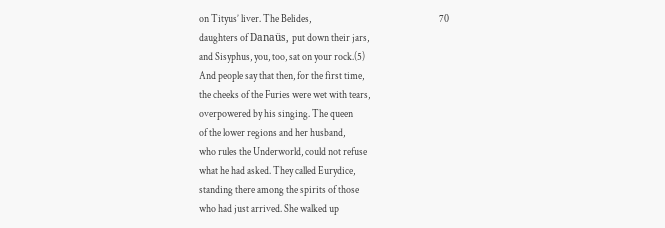on Tityus’ liver. The Belides,                                                                70
daughters of Danaüs, put down their jars,
and Sisyphus, you, too, sat on your rock.(5)
And people say that then, for the first time,
the cheeks of the Furies were wet with tears,
overpowered by his singing. The queen
of the lower regions and her husband,
who rules the Underworld, could not refuse
what he had asked. They called Eurydice,
standing there among the spirits of those
who had just arrived. She walked up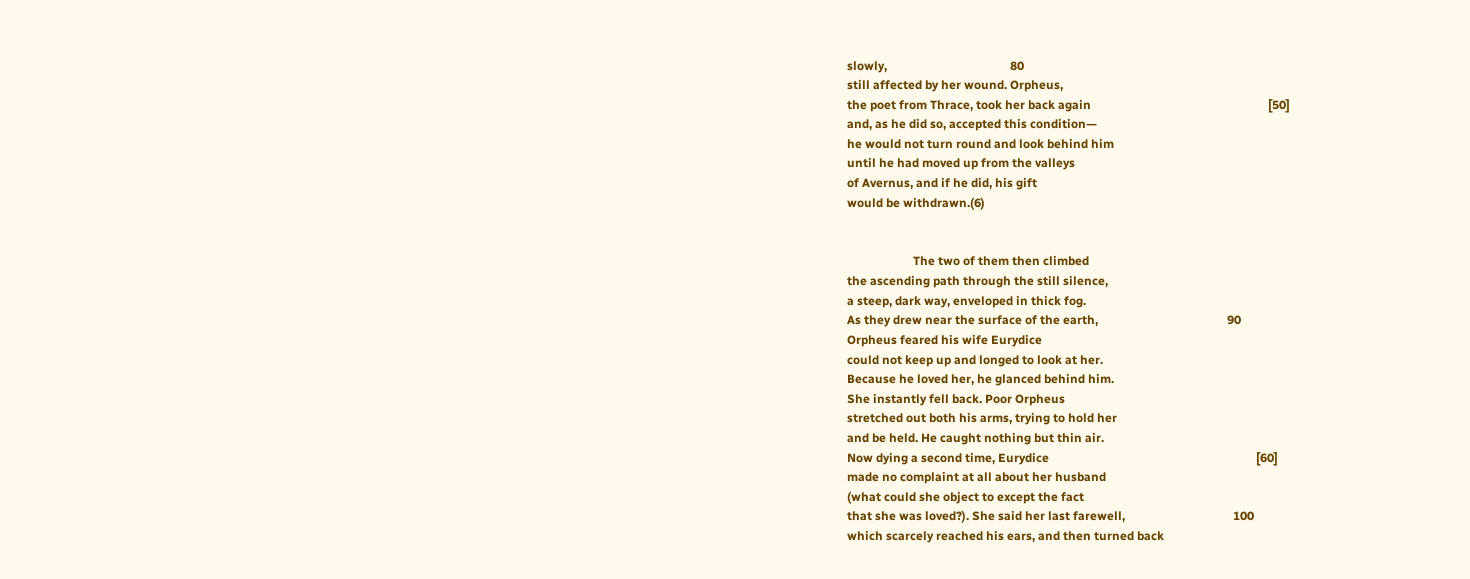slowly,                                         80
still affected by her wound. Orpheus,
the poet from Thrace, took her back again                                                           [50]
and, as he did so, accepted this condition—
he would not turn round and look behind him
until he had moved up from the valleys
of Avernus, and if he did, his gift
would be withdrawn.(6)


                      The two of them then climbed
the ascending path through the still silence,
a steep, dark way, enveloped in thick fog.
As they drew near the surface of the earth,                                           90
Orpheus feared his wife Eurydice
could not keep up and longed to look at her.
Because he loved her, he glanced behind him.
She instantly fell back. Poor Orpheus
stretched out both his arms, trying to hold her
and be held. He caught nothing but thin air.
Now dying a second time, Eurydice                                                                     [60]
made no complaint at all about her husband
(what could she object to except the fact
that she was loved?). She said her last farewell,                                    100
which scarcely reached his ears, and then turned back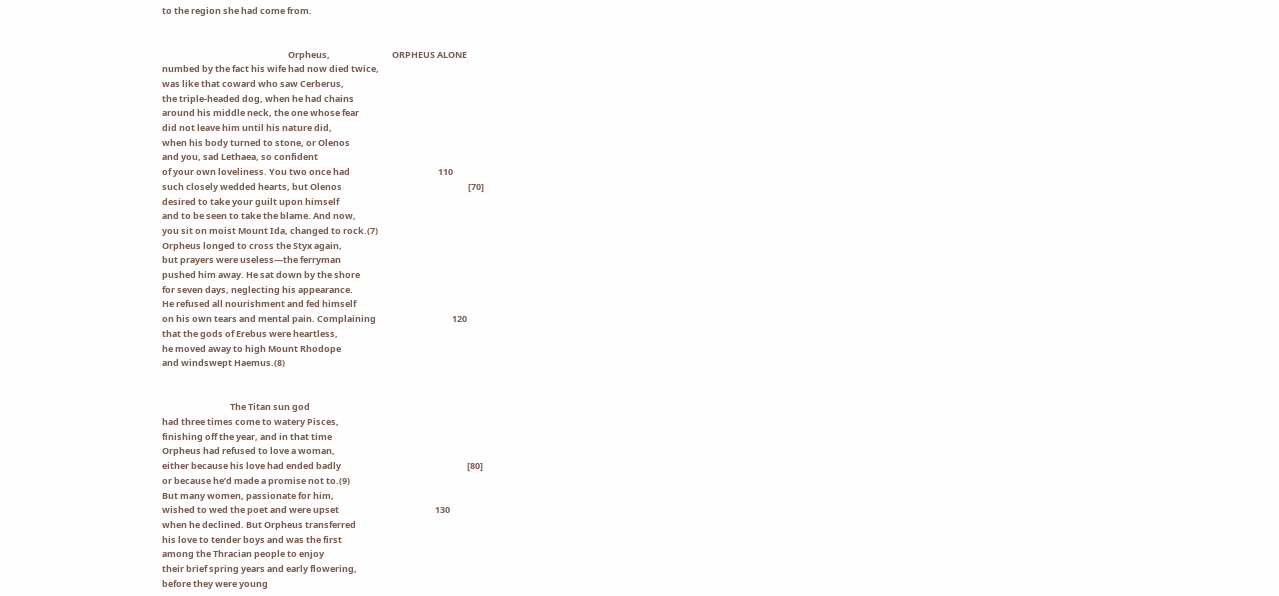to the region she had come from.


                                                               Orpheus,                               ORPHEUS ALONE
numbed by the fact his wife had now died twice,
was like that coward who saw Cerberus,
the triple-headed dog, when he had chains
around his middle neck, the one whose fear
did not leave him until his nature did,
when his body turned to stone, or Olenos
and you, sad Lethaea, so confident
of your own loveliness. You two once had                                            110
such closely wedded hearts, but Olenos                                                               [70]
desired to take your guilt upon himself
and to be seen to take the blame. And now,
you sit on moist Mount Ida, changed to rock.(7)
Orpheus longed to cross the Styx again,
but prayers were useless—the ferryman
pushed him away. He sat down by the shore
for seven days, neglecting his appearance.
He refused all nourishment and fed himself
on his own tears and mental pain. Complaining                                      120
that the gods of Erebus were heartless,
he moved away to high Mount Rhodope
and windswept Haemus.(8)


                                  The Titan sun god
had three times come to watery Pisces,
finishing off the year, and in that time
Orpheus had refused to love a woman,
either because his love had ended badly                                                               [80]
or because he’d made a promise not to.(9)
But many women, passionate for him,
wished to wed the poet and were upset                                                130
when he declined. But Orpheus transferred
his love to tender boys and was the first
among the Thracian people to enjoy
their brief spring years and early flowering,
before they were young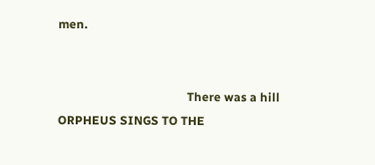men.


                                           There was a hill                                          ORPHEUS SINGS TO THE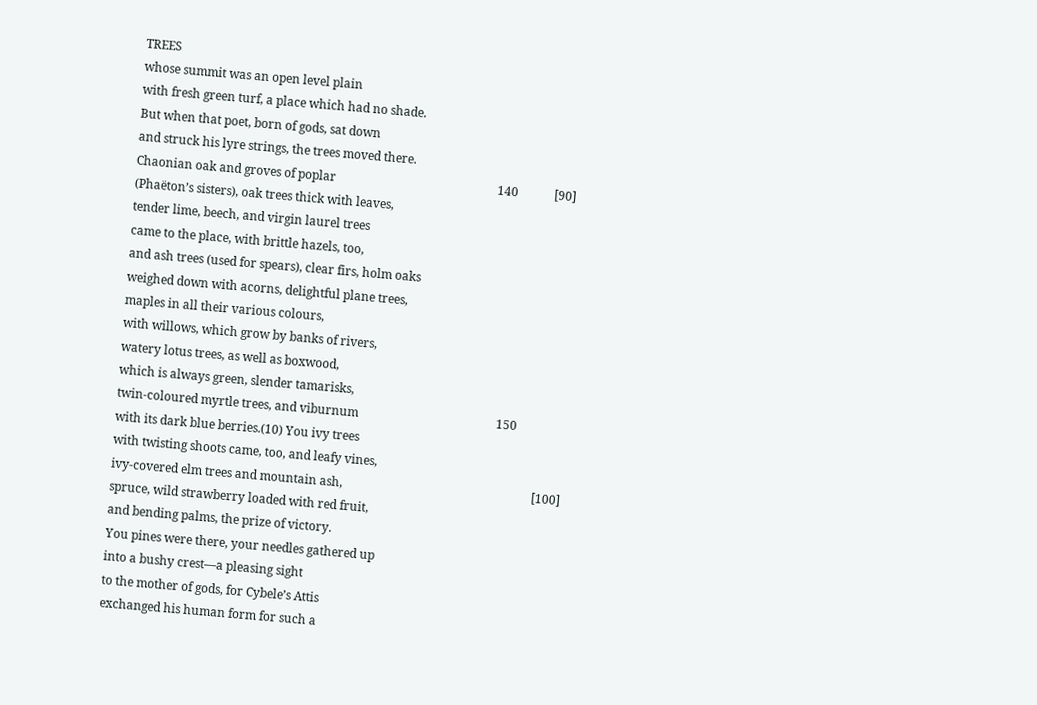TREES
whose summit was an open level plain
with fresh green turf, a place which had no shade.
But when that poet, born of gods, sat down
and struck his lyre strings, the trees moved there.
Chaonian oak and groves of poplar                                                      140            [90]
(Phaëton’s sisters), oak trees thick with leaves,
tender lime, beech, and virgin laurel trees
came to the place, with brittle hazels, too,
and ash trees (used for spears), clear firs, holm oaks
weighed down with acorns, delightful plane trees,
maples in all their various colours,
with willows, which grow by banks of rivers,
watery lotus trees, as well as boxwood,
which is always green, slender tamarisks,
twin-coloured myrtle trees, and viburnum                                              150
with its dark blue berries.(10) You ivy trees
with twisting shoots came, too, and leafy vines,
ivy-covered elm trees and mountain ash,                                                               [100]
spruce, wild strawberry loaded with red fruit,
and bending palms, the prize of victory.
You pines were there, your needles gathered up
into a bushy crest—a pleasing sight
to the mother of gods, for Cybele’s Attis
exchanged his human form for such a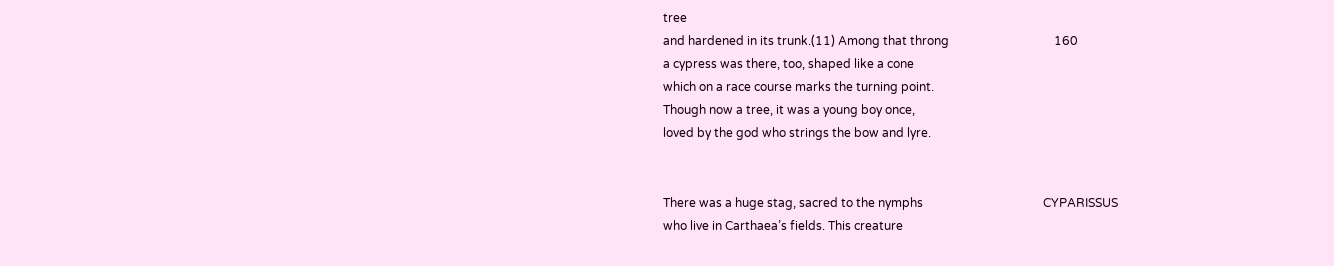tree
and hardened in its trunk.(11) Among that throng                                   160
a cypress was there, too, shaped like a cone
which on a race course marks the turning point.
Though now a tree, it was a young boy once,
loved by the god who strings the bow and lyre.


There was a huge stag, sacred to the nymphs                                        CYPARISSUS
who live in Carthaea’s fields. This creature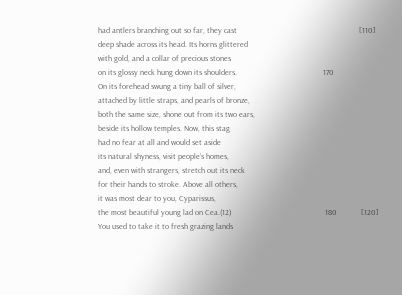had antlers branching out so far, they cast                                                             [110]
deep shade across its head. Its horns glittered
with gold, and a collar of precious stones
on its glossy neck hung down its shoulders.                                           170
On its forehead swung a tiny ball of silver,
attached by little straps, and pearls of bronze,
both the same size, shone out from its two ears,
beside its hollow temples. Now, this stag
had no fear at all and would set aside
its natural shyness, visit people’s homes,
and, even with strangers, stretch out its neck
for their hands to stroke. Above all others,
it was most dear to you, Cyparissus,
the most beautiful young lad on Cea.(12)                                               180            [120]
You used to take it to fresh grazing lands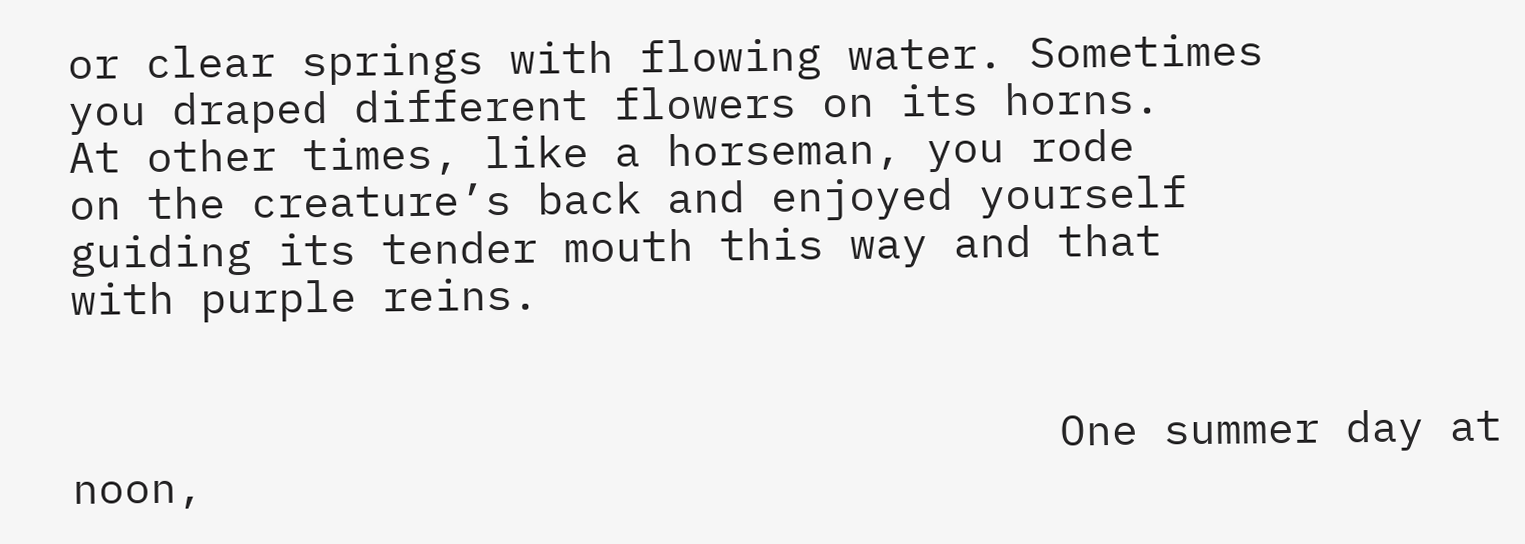or clear springs with flowing water. Sometimes
you draped different flowers on its horns.
At other times, like a horseman, you rode
on the creature’s back and enjoyed yourself
guiding its tender mouth this way and that
with purple reins.


                                      One summer day at noon,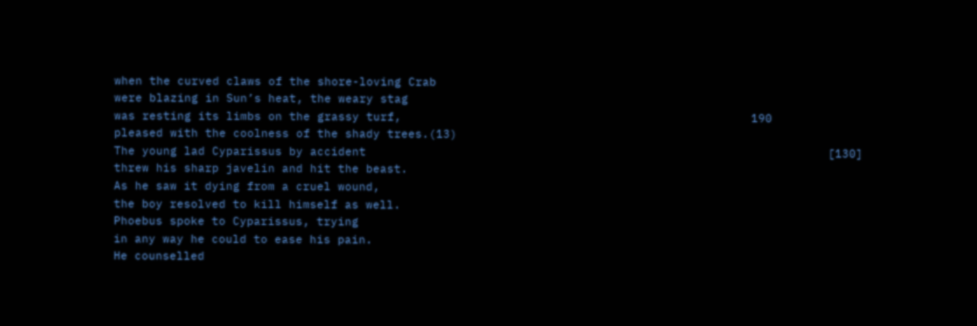when the curved claws of the shore-loving Crab
were blazing in Sun’s heat, the weary stag
was resting its limbs on the grassy turf,                                                  190
pleased with the coolness of the shady trees.(13)
The young lad Cyparissus by accident                                                                  [130]
threw his sharp javelin and hit the beast.
As he saw it dying from a cruel wound,
the boy resolved to kill himself as well.
Phoebus spoke to Cyparissus, trying
in any way he could to ease his pain.
He counselled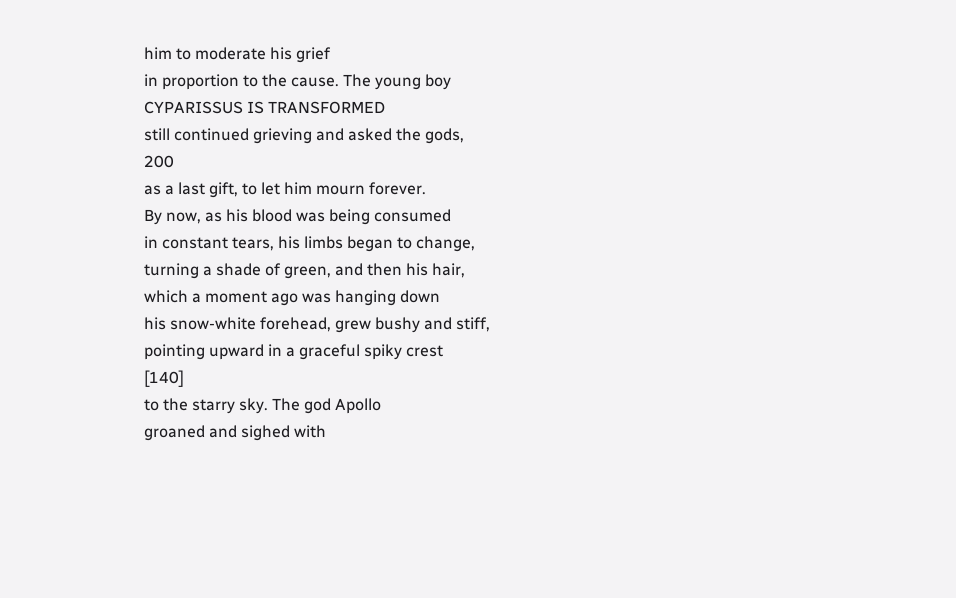him to moderate his grief
in proportion to the cause. The young boy                                            CYPARISSUS IS TRANSFORMED
still continued grieving and asked the gods,                                           200
as a last gift, to let him mourn forever.
By now, as his blood was being consumed
in constant tears, his limbs began to change,
turning a shade of green, and then his hair,
which a moment ago was hanging down
his snow-white forehead, grew bushy and stiff,
pointing upward in a graceful spiky crest                                                              [140]
to the starry sky. The god Apollo
groaned and sighed with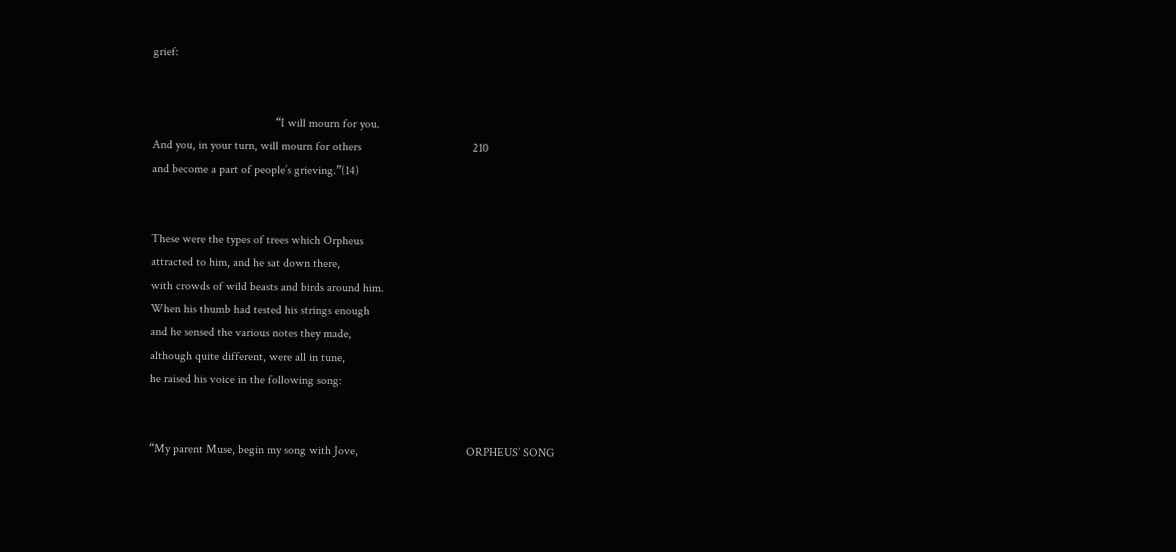grief:


                                         “I will mourn for you.
And you, in your turn, will mourn for others                                     210
and become a part of people’s grieving.”(14)


These were the types of trees which Orpheus
attracted to him, and he sat down there,
with crowds of wild beasts and birds around him.
When his thumb had tested his strings enough
and he sensed the various notes they made,
although quite different, were all in tune,
he raised his voice in the following song:


“My parent Muse, begin my song with Jove,                                    ORPHEUS’ SONG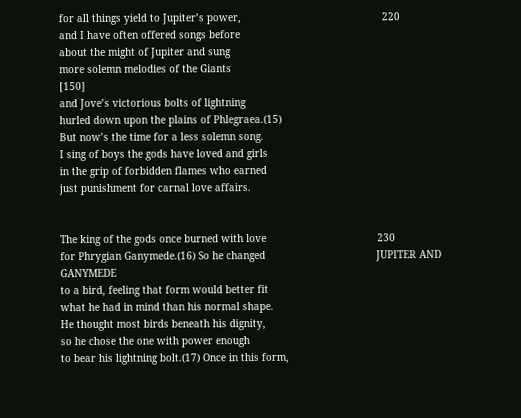for all things yield to Jupiter’s power,                                               220
and I have often offered songs before
about the might of Jupiter and sung
more solemn melodies of the Giants                                                                 [150]
and Jove’s victorious bolts of lightning
hurled down upon the plains of Phlegraea.(15)
But now’s the time for a less solemn song.
I sing of boys the gods have loved and girls
in the grip of forbidden flames who earned
just punishment for carnal love affairs.


The king of the gods once burned with love                                     230
for Phrygian Ganymede.(16) So he changed                                     JUPITER AND GANYMEDE
to a bird, feeling that form would better fit
what he had in mind than his normal shape.
He thought most birds beneath his dignity,
so he chose the one with power enough
to bear his lightning bolt.(17) Once in this form,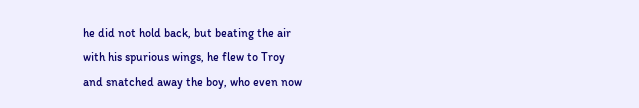he did not hold back, but beating the air
with his spurious wings, he flew to Troy
and snatched away the boy, who even now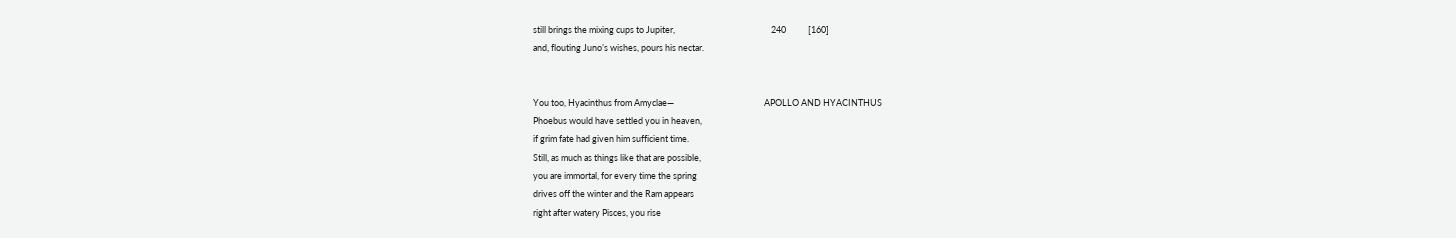still brings the mixing cups to Jupiter,                                                240           [160]
and, flouting Juno’s wishes, pours his nectar.


You too, Hyacinthus from Amyclae—                                             APOLLO AND HYACINTHUS
Phoebus would have settled you in heaven,
if grim fate had given him sufficient time.
Still, as much as things like that are possible,
you are immortal, for every time the spring
drives off the winter and the Ram appears
right after watery Pisces, you rise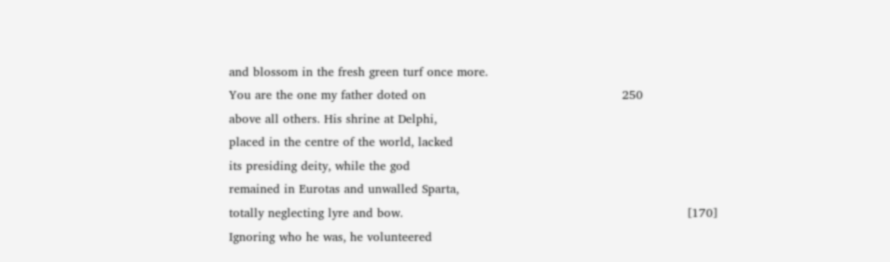and blossom in the fresh green turf once more.
You are the one my father doted on                                                 250
above all others. His shrine at Delphi,
placed in the centre of the world, lacked
its presiding deity, while the god
remained in Eurotas and unwalled Sparta,
totally neglecting lyre and bow.                                                                       [170]
Ignoring who he was, he volunteered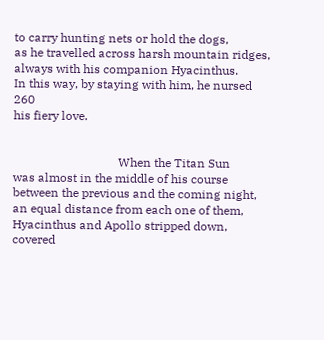to carry hunting nets or hold the dogs,
as he travelled across harsh mountain ridges,
always with his companion Hyacinthus.
In this way, by staying with him, he nursed                                       260
his fiery love.


                                   When the Titan Sun
was almost in the middle of his course
between the previous and the coming night,
an equal distance from each one of them,
Hyacinthus and Apollo stripped down,
covered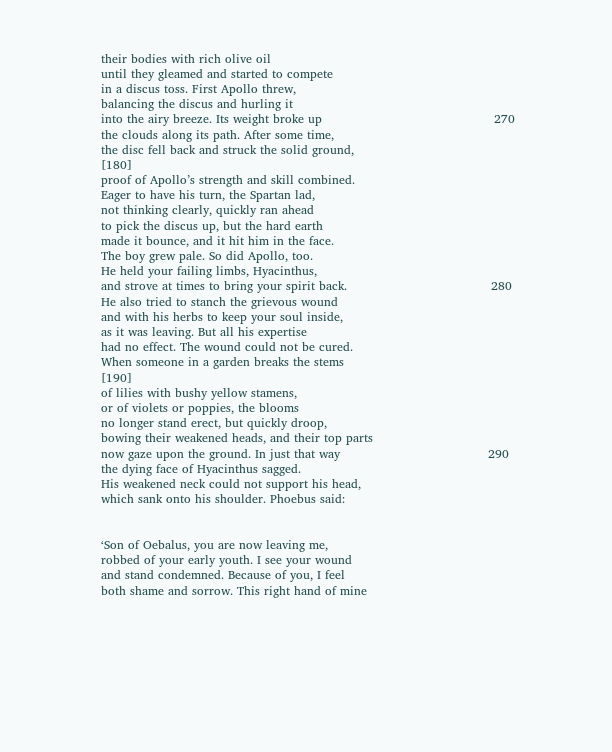their bodies with rich olive oil
until they gleamed and started to compete
in a discus toss. First Apollo threw,
balancing the discus and hurling it
into the airy breeze. Its weight broke up                                           270
the clouds along its path. After some time,
the disc fell back and struck the solid ground,                                                  [180]
proof of Apollo’s strength and skill combined.
Eager to have his turn, the Spartan lad,
not thinking clearly, quickly ran ahead
to pick the discus up, but the hard earth
made it bounce, and it hit him in the face.
The boy grew pale. So did Apollo, too.
He held your failing limbs, Hyacinthus,
and strove at times to bring your spirit back.                                    280
He also tried to stanch the grievous wound
and with his herbs to keep your soul inside,
as it was leaving. But all his expertise
had no effect. The wound could not be cured.
When someone in a garden breaks the stems                                                   [190]
of lilies with bushy yellow stamens,
or of violets or poppies, the blooms
no longer stand erect, but quickly droop,
bowing their weakened heads, and their top parts
now gaze upon the ground. In just that way                                     290
the dying face of Hyacinthus sagged.
His weakened neck could not support his head,
which sank onto his shoulder. Phoebus said:


‘Son of Oebalus, you are now leaving me,
robbed of your early youth. I see your wound
and stand condemned. Because of you, I feel
both shame and sorrow. This right hand of mine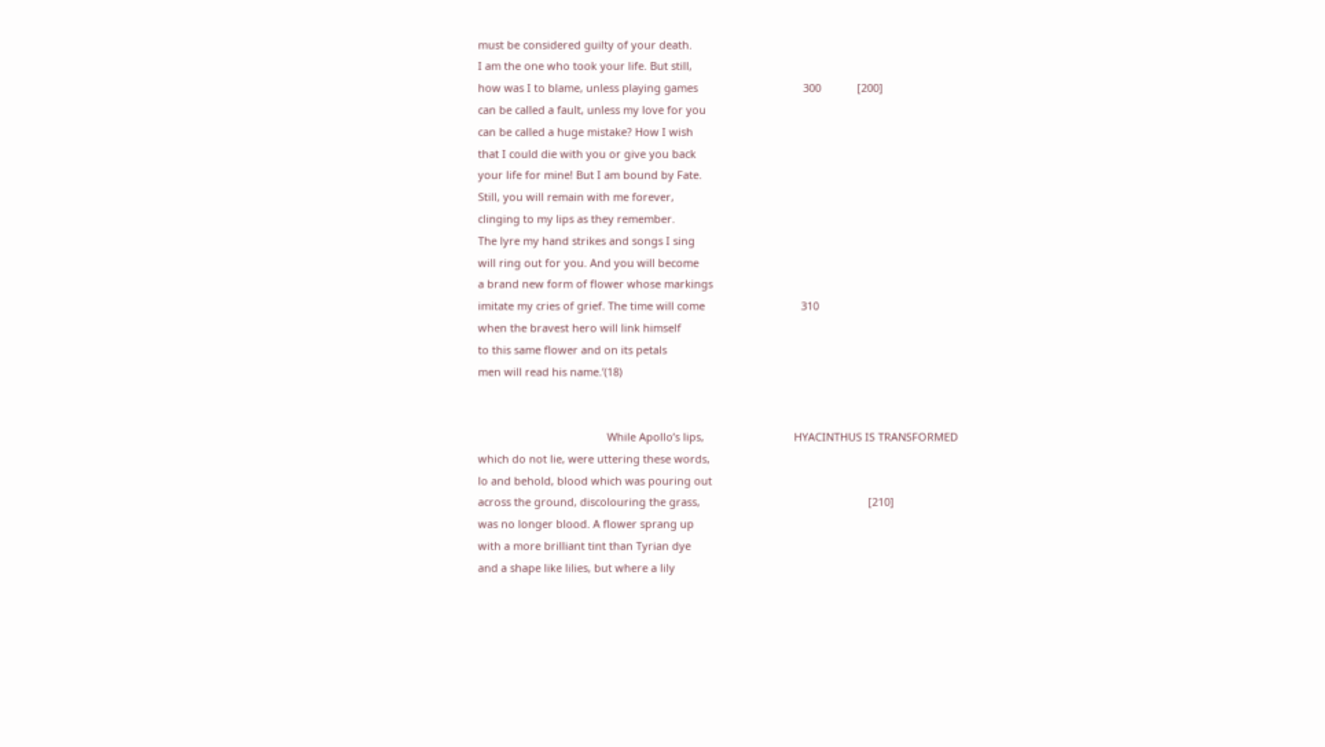must be considered guilty of your death.
I am the one who took your life. But still,
how was I to blame, unless playing games                                   300            [200]
can be called a fault, unless my love for you
can be called a huge mistake? How I wish
that I could die with you or give you back
your life for mine! But I am bound by Fate.
Still, you will remain with me forever,
clinging to my lips as they remember.
The lyre my hand strikes and songs I sing
will ring out for you. And you will become
a brand new form of flower whose markings
imitate my cries of grief. The time will come                                310
when the bravest hero will link himself
to this same flower and on its petals
men will read his name.’(18)


                                           While Apollo’s lips,                              HYACINTHUS IS TRANSFORMED
which do not lie, were uttering these words,
lo and behold, blood which was pouring out
across the ground, discolouring the grass,                                                        [210]
was no longer blood. A flower sprang up
with a more brilliant tint than Tyrian dye
and a shape like lilies, but where a lily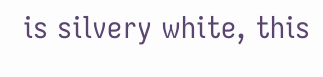is silvery white, this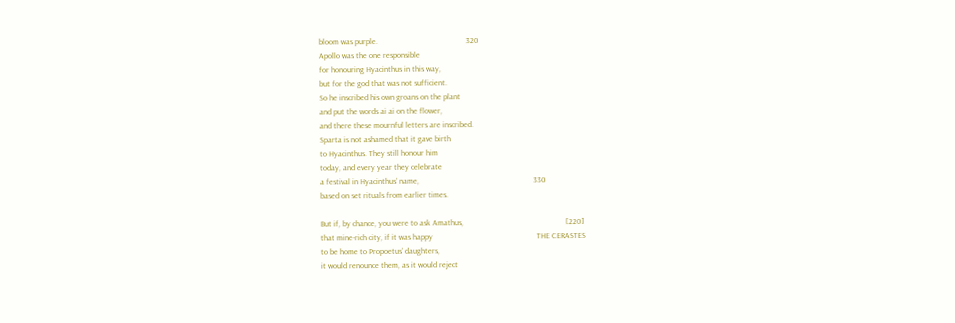bloom was purple.                                            320
Apollo was the one responsible
for honouring Hyacinthus in this way,
but for the god that was not sufficient.
So he inscribed his own groans on the plant
and put the words ai ai on the flower,
and there these mournful letters are inscribed.
Sparta is not ashamed that it gave birth
to Hyacinthus. They still honour him
today, and every year they celebrate
a festival in Hyacinthus’ name,                                                         330
based on set rituals from earlier times.

But if, by chance, you were to ask Amathus,                                                   [220]
that mine-rich city, if it was happy                                                    THE CERASTES
to be home to Propoetus’ daughters,
it would renounce them, as it would reject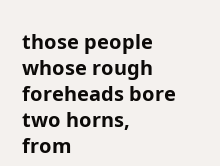those people whose rough foreheads bore two horns,
from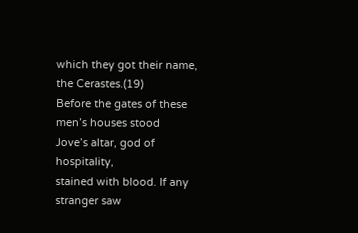which they got their name, the Cerastes.(19)
Before the gates of these men’s houses stood
Jove’s altar, god of hospitality,
stained with blood. If any stranger saw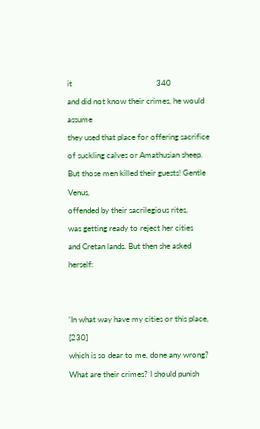it                                          340
and did not know their crimes, he would assume
they used that place for offering sacrifice
of suckling calves or Amathusian sheep.
But those men killed their guests! Gentle Venus,
offended by their sacrilegious rites,
was getting ready to reject her cities
and Cretan lands. But then she asked herself:


‘In what way have my cities or this place,                                                   [230]
which is so dear to me, done any wrong?
What are their crimes? I should punish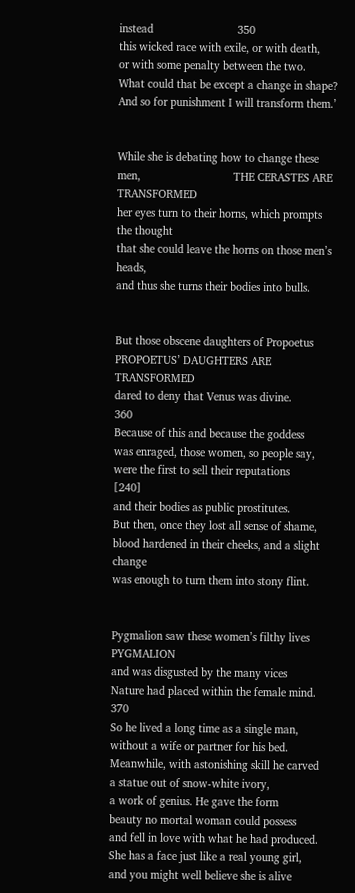instead                            350
this wicked race with exile, or with death,
or with some penalty between the two.
What could that be except a change in shape?
And so for punishment I will transform them.’


While she is debating how to change these men,                               THE CERASTES ARE TRANSFORMED
her eyes turn to their horns, which prompts the thought
that she could leave the horns on those men’s heads,
and thus she turns their bodies into bulls.


But those obscene daughters of Propoetus                                       PROPOETUS’ DAUGHTERS ARE TRANSFORMED
dared to deny that Venus was divine.                                               360
Because of this and because the goddess
was enraged, those women, so people say,
were the first to sell their reputations                                                               [240]
and their bodies as public prostitutes.
But then, once they lost all sense of shame,
blood hardened in their cheeks, and a slight change
was enough to turn them into stony flint.


Pygmalion saw these women’s filthy lives                                         PYGMALION
and was disgusted by the many vices
Nature had placed within the female mind.                                       370
So he lived a long time as a single man,
without a wife or partner for his bed.
Meanwhile, with astonishing skill he carved
a statue out of snow-white ivory,
a work of genius. He gave the form
beauty no mortal woman could possess
and fell in love with what he had produced.
She has a face just like a real young girl,
and you might well believe she is alive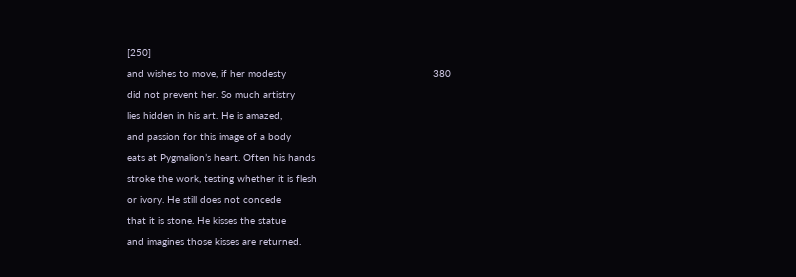[250]
and wishes to move, if her modesty                                                 380
did not prevent her. So much artistry
lies hidden in his art. He is amazed,
and passion for this image of a body
eats at Pygmalion’s heart. Often his hands
stroke the work, testing whether it is flesh
or ivory. He still does not concede
that it is stone. He kisses the statue
and imagines those kisses are returned.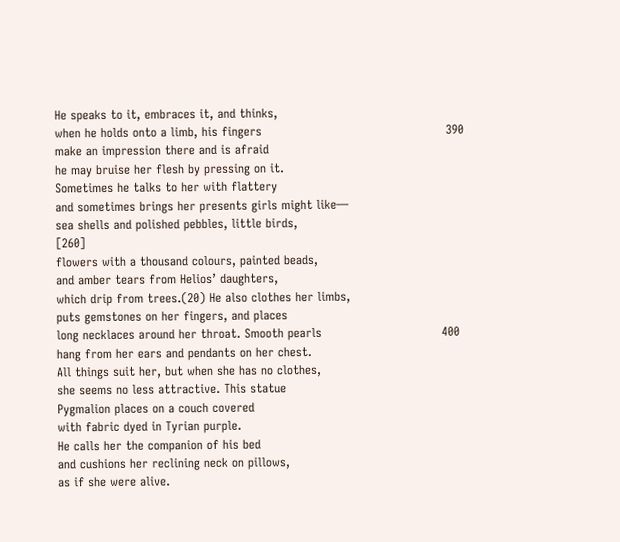He speaks to it, embraces it, and thinks,
when he holds onto a limb, his fingers                                              390
make an impression there and is afraid
he may bruise her flesh by pressing on it.
Sometimes he talks to her with flattery
and sometimes brings her presents girls might like—
sea shells and polished pebbles, little birds,                                                      [260]
flowers with a thousand colours, painted beads,
and amber tears from Helios’ daughters,
which drip from trees.(20) He also clothes her limbs,
puts gemstones on her fingers, and places
long necklaces around her throat. Smooth pearls                              400
hang from her ears and pendants on her chest.
All things suit her, but when she has no clothes,
she seems no less attractive. This statue
Pygmalion places on a couch covered
with fabric dyed in Tyrian purple.
He calls her the companion of his bed
and cushions her reclining neck on pillows,
as if she were alive.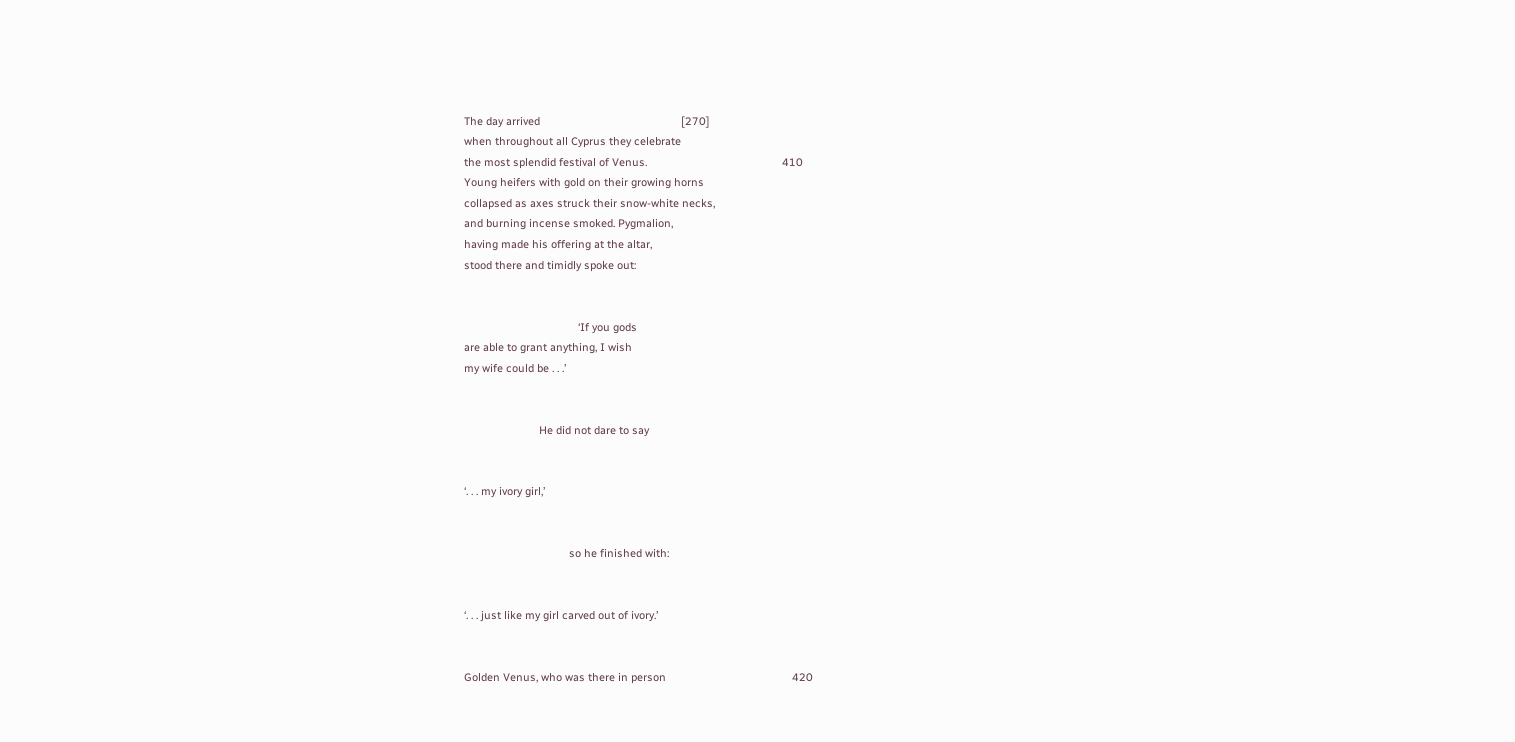The day arrived                                               [270]
when throughout all Cyprus they celebrate
the most splendid festival of Venus.                                             410
Young heifers with gold on their growing horns
collapsed as axes struck their snow-white necks,
and burning incense smoked. Pygmalion,
having made his offering at the altar,
stood there and timidly spoke out:


                                      ‘If you gods
are able to grant anything, I wish
my wife could be . . .’


                         He did not dare to say


‘. . . my ivory girl,’


                                   so he finished with:


‘. . . just like my girl carved out of ivory.’


Golden Venus, who was there in person                                          420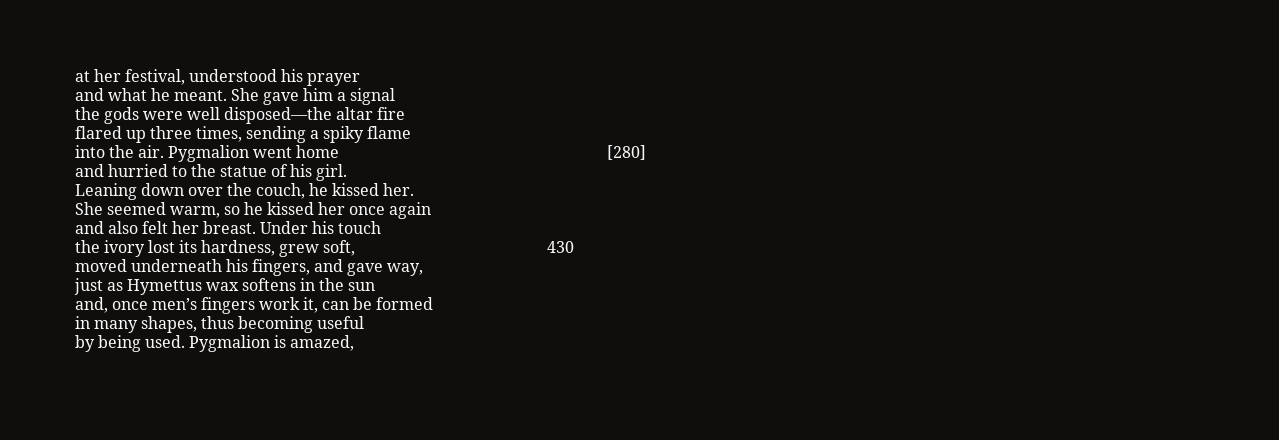at her festival, understood his prayer
and what he meant. She gave him a signal
the gods were well disposed—the altar fire
flared up three times, sending a spiky flame
into the air. Pygmalion went home                                                                   [280]
and hurried to the statue of his girl.
Leaning down over the couch, he kissed her.
She seemed warm, so he kissed her once again
and also felt her breast. Under his touch
the ivory lost its hardness, grew soft,                                                430
moved underneath his fingers, and gave way,
just as Hymettus wax softens in the sun
and, once men’s fingers work it, can be formed
in many shapes, thus becoming useful
by being used. Pygmalion is amazed,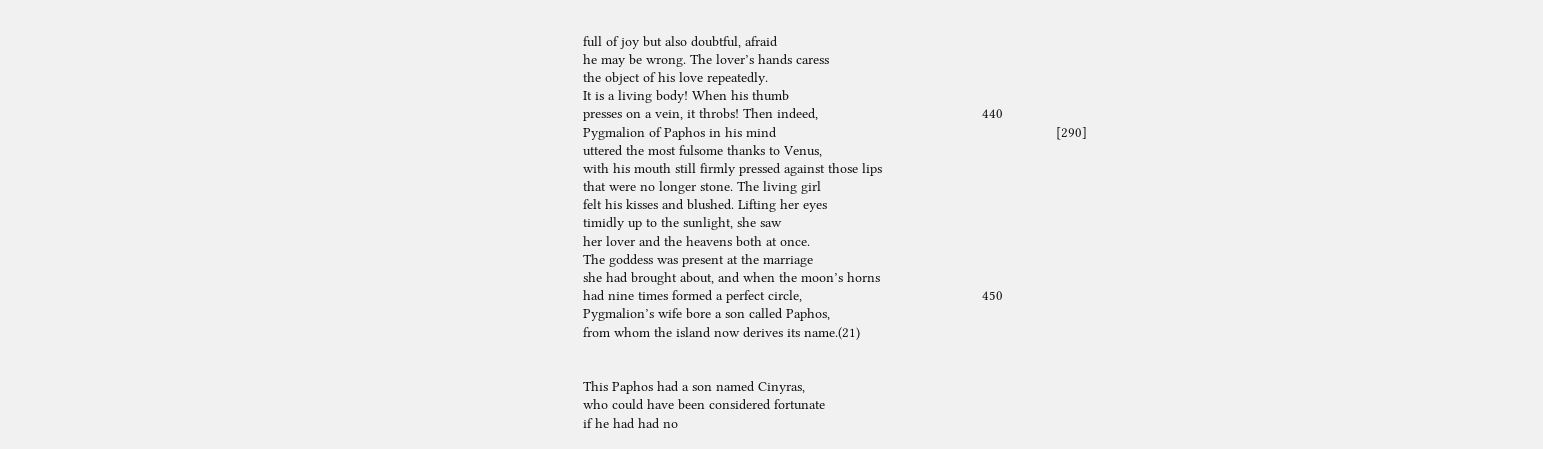full of joy but also doubtful, afraid
he may be wrong. The lover’s hands caress
the object of his love repeatedly.
It is a living body! When his thumb
presses on a vein, it throbs! Then indeed,                                         440
Pygmalion of Paphos in his mind                                                                      [290]
uttered the most fulsome thanks to Venus,
with his mouth still firmly pressed against those lips
that were no longer stone. The living girl
felt his kisses and blushed. Lifting her eyes
timidly up to the sunlight, she saw
her lover and the heavens both at once.
The goddess was present at the marriage
she had brought about, and when the moon’s horns
had nine times formed a perfect circle,                                             450
Pygmalion’s wife bore a son called Paphos,
from whom the island now derives its name.(21)


This Paphos had a son named Cinyras,
who could have been considered fortunate
if he had had no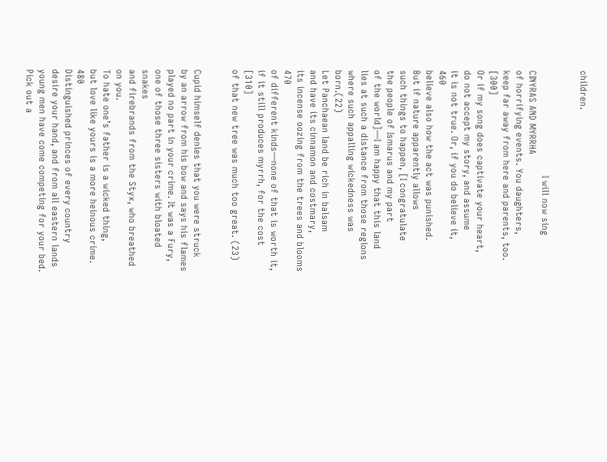children.


                                   I will now sing                                               CINYRAS AND MYRRHA
of horrifying events. You daughters,
keep far away from here and parents, too.                                                      [300]
Or if my song does captivate your heart,
do not accept my story, and assume
it is not true. Or, if you do believe it,                                                460
believe also how the act was punished.
But if nature apparently allows
such things to happen, [I congratulate
the people of Ismarus and my part
of the world]—I am happy that this land
lies at such a distance from those regions
where such appalling wickedness was born.(22)
Let Panchaean land be rich in balsam
and have its cinnamon and costmary,
its incense oozing from the trees and blooms                                    470
of different kinds—none of that is worth it,
if it still produces myrrh, for the cost                                                                [310]
of that new tree was much too great. (23)


Cupid himself denies that you were struck
by an arrow from his bow and says his flames
played no part in your crime. It was a Fury,
one of those three sisters with bloated snakes
and firebrands from the Styx, who breathed on you.
To hate one’s father is a wicked thing,
but love like yours is a more heinous crime.                                      480
Distinguished princes of every country
desire your hand, and from all eastern lands
young men have come competing for your bed.
Pick out a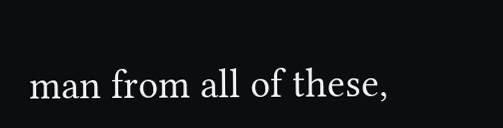man from all of these,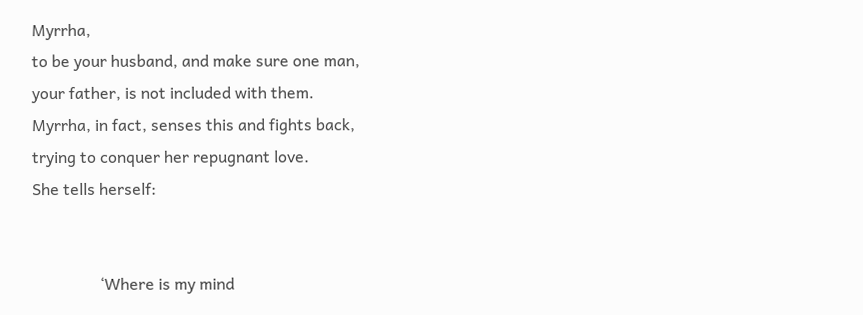Myrrha,
to be your husband, and make sure one man,
your father, is not included with them.
Myrrha, in fact, senses this and fights back,
trying to conquer her repugnant love.
She tells herself:


                 ‘Where is my mind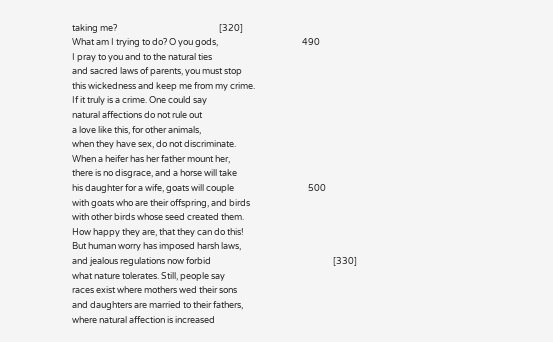taking me?                                                   [320]
What am I trying to do? O you gods,                                          490
I pray to you and to the natural ties
and sacred laws of parents, you must stop
this wickedness and keep me from my crime.
If it truly is a crime. One could say
natural affections do not rule out
a love like this, for other animals,
when they have sex, do not discriminate.
When a heifer has her father mount her,
there is no disgrace, and a horse will take
his daughter for a wife, goats will couple                                     500
with goats who are their offspring, and birds
with other birds whose seed created them.
How happy they are, that they can do this!
But human worry has imposed harsh laws,
and jealous regulations now forbid                                                             [330]
what nature tolerates. Still, people say
races exist where mothers wed their sons
and daughters are married to their fathers,
where natural affection is increased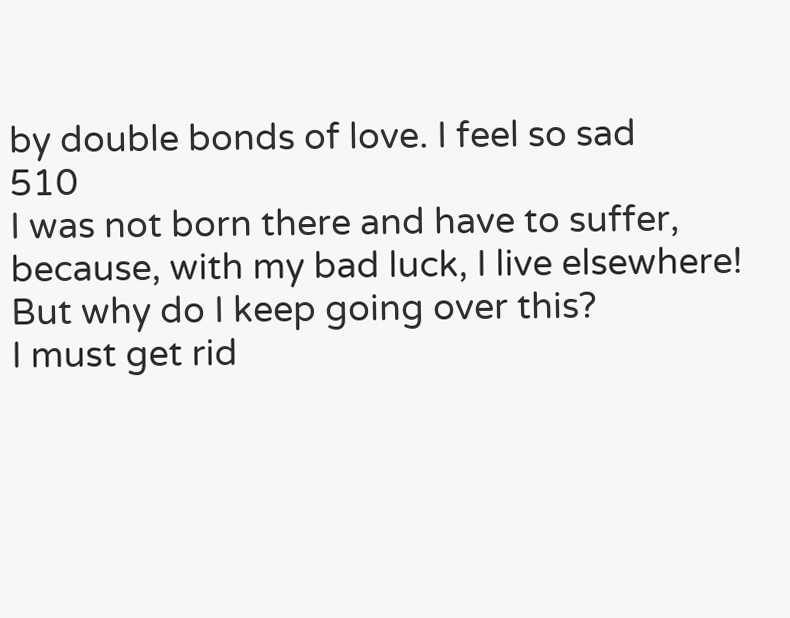by double bonds of love. I feel so sad                                         510
I was not born there and have to suffer,
because, with my bad luck, I live elsewhere!
But why do I keep going over this?
I must get rid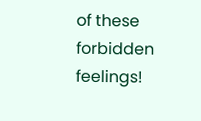of these forbidden feelings!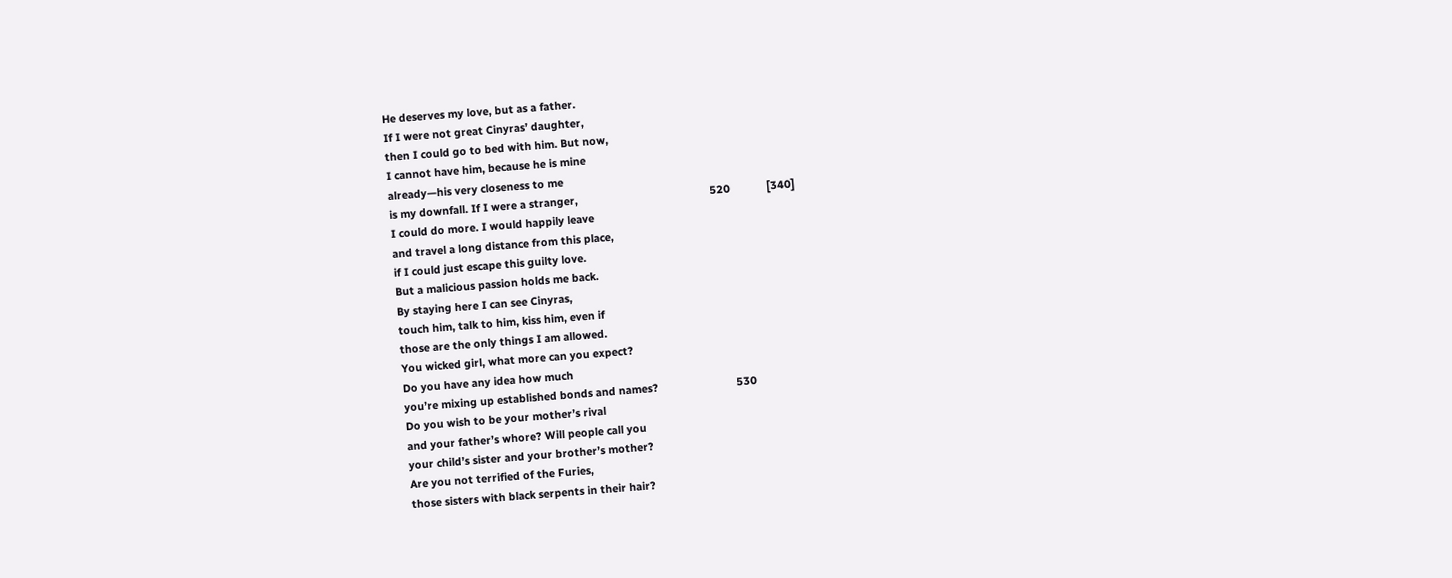He deserves my love, but as a father.
If I were not great Cinyras’ daughter,
then I could go to bed with him. But now,
I cannot have him, because he is mine
already—his very closeness to me
is my downfall. If I were a stranger,                                            520            [340]
I could do more. I would happily leave
and travel a long distance from this place,
if I could just escape this guilty love.
But a malicious passion holds me back.
By staying here I can see Cinyras,
touch him, talk to him, kiss him, even if
those are the only things I am allowed.
You wicked girl, what more can you expect?
Do you have any idea how much
you’re mixing up established bonds and names?                          530
Do you wish to be your mother’s rival
and your father’s whore? Will people call you
your child’s sister and your brother’s mother?
Are you not terrified of the Furies,
those sisters with black serpents in their hair?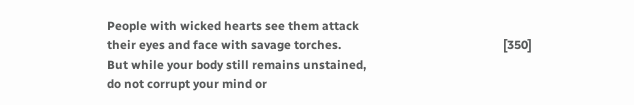People with wicked hearts see them attack
their eyes and face with savage torches.                                                      [350]
But while your body still remains unstained,
do not corrupt your mind or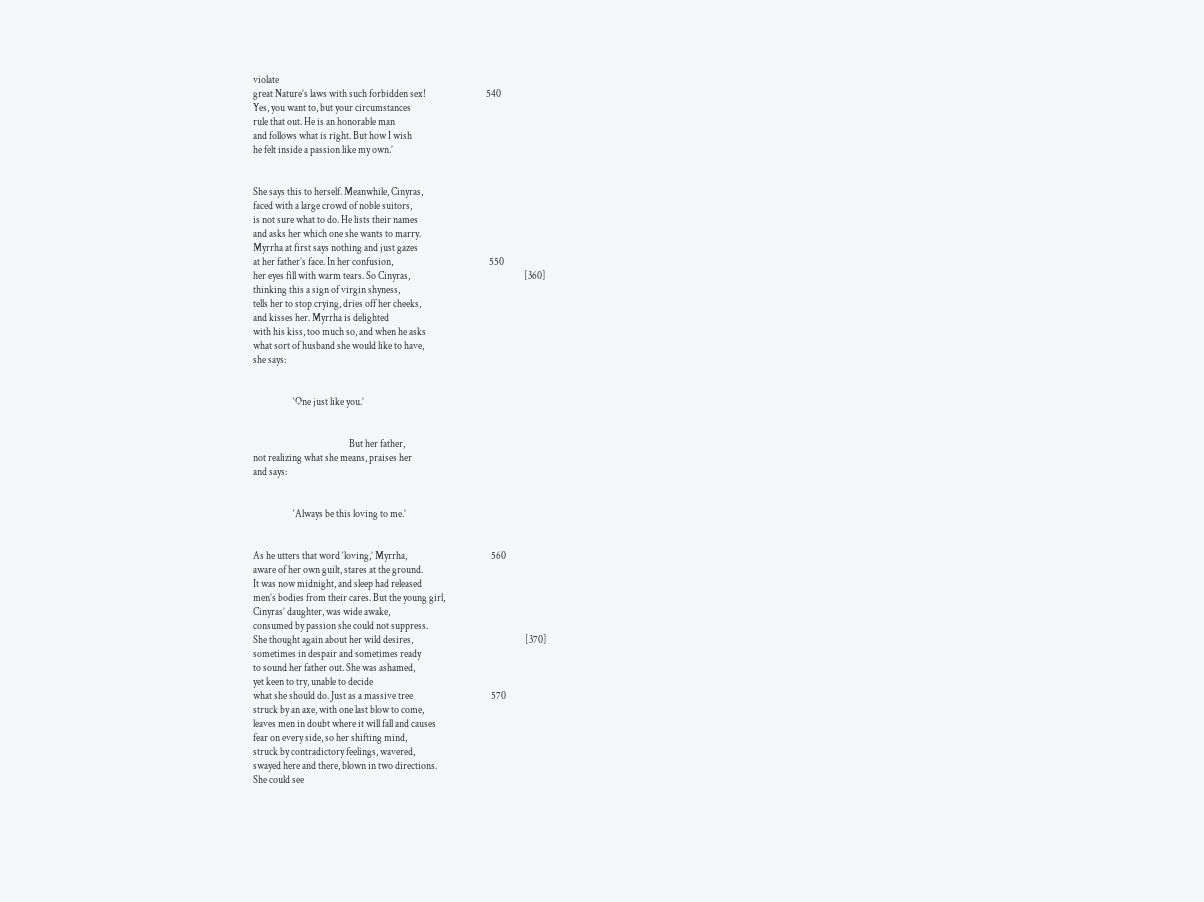violate
great Nature’s laws with such forbidden sex!                              540
Yes, you want to, but your circumstances
rule that out. He is an honorable man
and follows what is right. But how I wish
he felt inside a passion like my own.’


She says this to herself. Meanwhile, Cinyras,
faced with a large crowd of noble suitors,
is not sure what to do. He lists their names
and asks her which one she wants to marry.
Myrrha at first says nothing and just gazes
at her father’s face. In her confusion,                                                550
her eyes fill with warm tears. So Cinyras,                                                         [360]
thinking this a sign of virgin shyness,
tells her to stop crying, dries off her cheeks,
and kisses her. Myrrha is delighted
with his kiss, too much so, and when he asks
what sort of husband she would like to have,
she says:


                    ‘One just like you.’


                                                But her father,
not realizing what she means, praises her
and says:


                    ‘Always be this loving to me.’


As he utters that word ‘loving,’ Myrrha,                                          560
aware of her own guilt, stares at the ground.
It was now midnight, and sleep had released
men’s bodies from their cares. But the young girl,
Cinyras’ daughter, was wide awake,
consumed by passion she could not suppress.
She thought again about her wild desires,                                                        [370]
sometimes in despair and sometimes ready
to sound her father out. She was ashamed,
yet keen to try, unable to decide
what she should do. Just as a massive tree                                       570
struck by an axe, with one last blow to come,
leaves men in doubt where it will fall and causes
fear on every side, so her shifting mind,
struck by contradictory feelings, wavered,
swayed here and there, blown in two directions.
She could see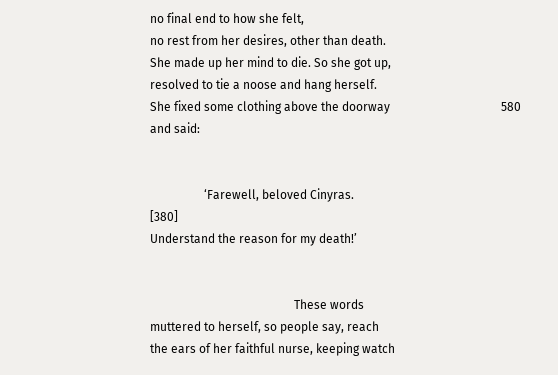no final end to how she felt,
no rest from her desires, other than death.
She made up her mind to die. So she got up,
resolved to tie a noose and hang herself.
She fixed some clothing above the doorway                                     580
and said:


                  ‘Farewell, beloved Cinyras.                                                      [380]
Understand the reason for my death!’


                                                These words
muttered to herself, so people say, reach
the ears of her faithful nurse, keeping watch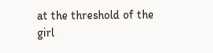at the threshold of the girl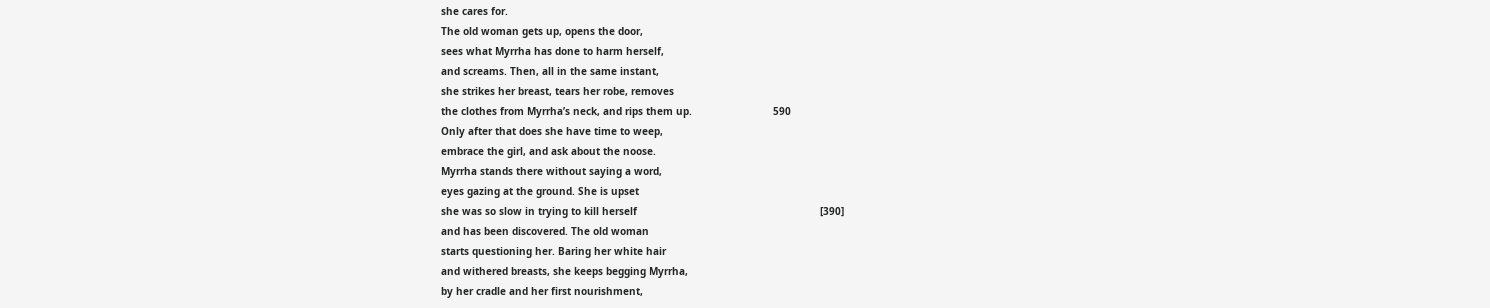she cares for.
The old woman gets up, opens the door,
sees what Myrrha has done to harm herself,
and screams. Then, all in the same instant,
she strikes her breast, tears her robe, removes
the clothes from Myrrha’s neck, and rips them up.                           590
Only after that does she have time to weep,
embrace the girl, and ask about the noose.
Myrrha stands there without saying a word,
eyes gazing at the ground. She is upset
she was so slow in trying to kill herself                                                             [390]
and has been discovered. The old woman
starts questioning her. Baring her white hair
and withered breasts, she keeps begging Myrrha,
by her cradle and her first nourishment,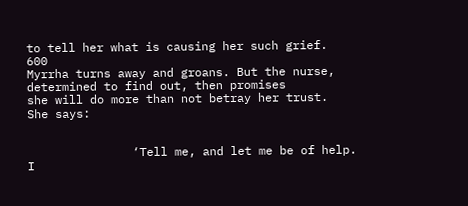to tell her what is causing her such grief.                                           600
Myrrha turns away and groans. But the nurse,
determined to find out, then promises
she will do more than not betray her trust.
She says:


               ‘Tell me, and let me be of help.
I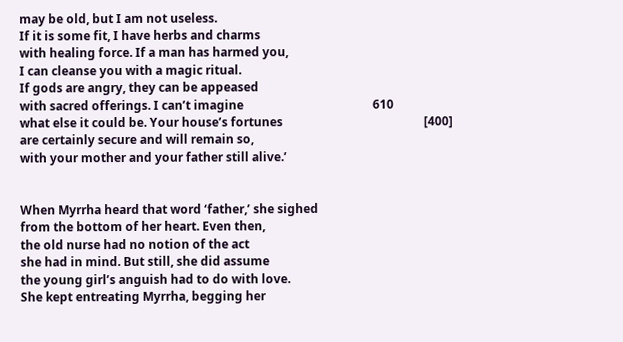may be old, but I am not useless.
If it is some fit, I have herbs and charms
with healing force. If a man has harmed you,
I can cleanse you with a magic ritual.
If gods are angry, they can be appeased
with sacred offerings. I can’t imagine                                           610
what else it could be. Your house’s fortunes                                               [400]
are certainly secure and will remain so,
with your mother and your father still alive.’


When Myrrha heard that word ‘father,’ she sighed
from the bottom of her heart. Even then,
the old nurse had no notion of the act
she had in mind. But still, she did assume
the young girl’s anguish had to do with love.
She kept entreating Myrrha, begging her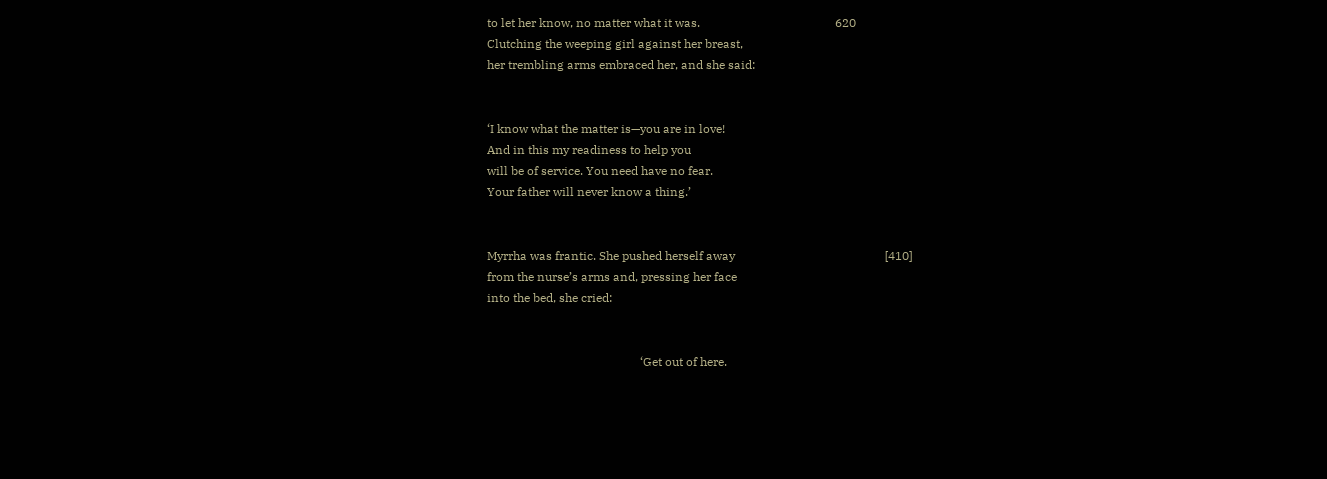to let her know, no matter what it was.                                             620
Clutching the weeping girl against her breast,
her trembling arms embraced her, and she said:


‘I know what the matter is—you are in love!
And in this my readiness to help you
will be of service. You need have no fear.
Your father will never know a thing.’


Myrrha was frantic. She pushed herself away                                                  [410]
from the nurse’s arms and, pressing her face
into the bed, she cried:


                                                   ‘Get out of here.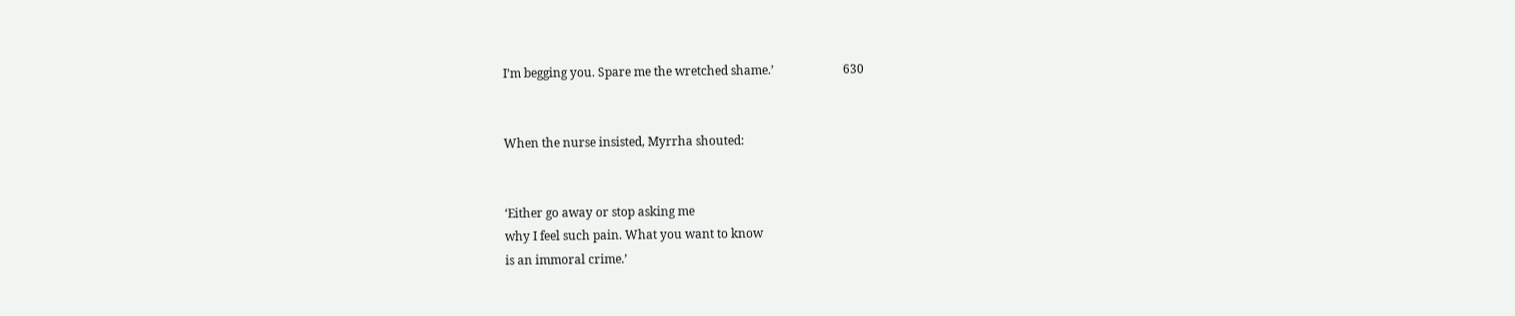I’m begging you. Spare me the wretched shame.’                       630


When the nurse insisted, Myrrha shouted:


‘Either go away or stop asking me
why I feel such pain. What you want to know
is an immoral crime.’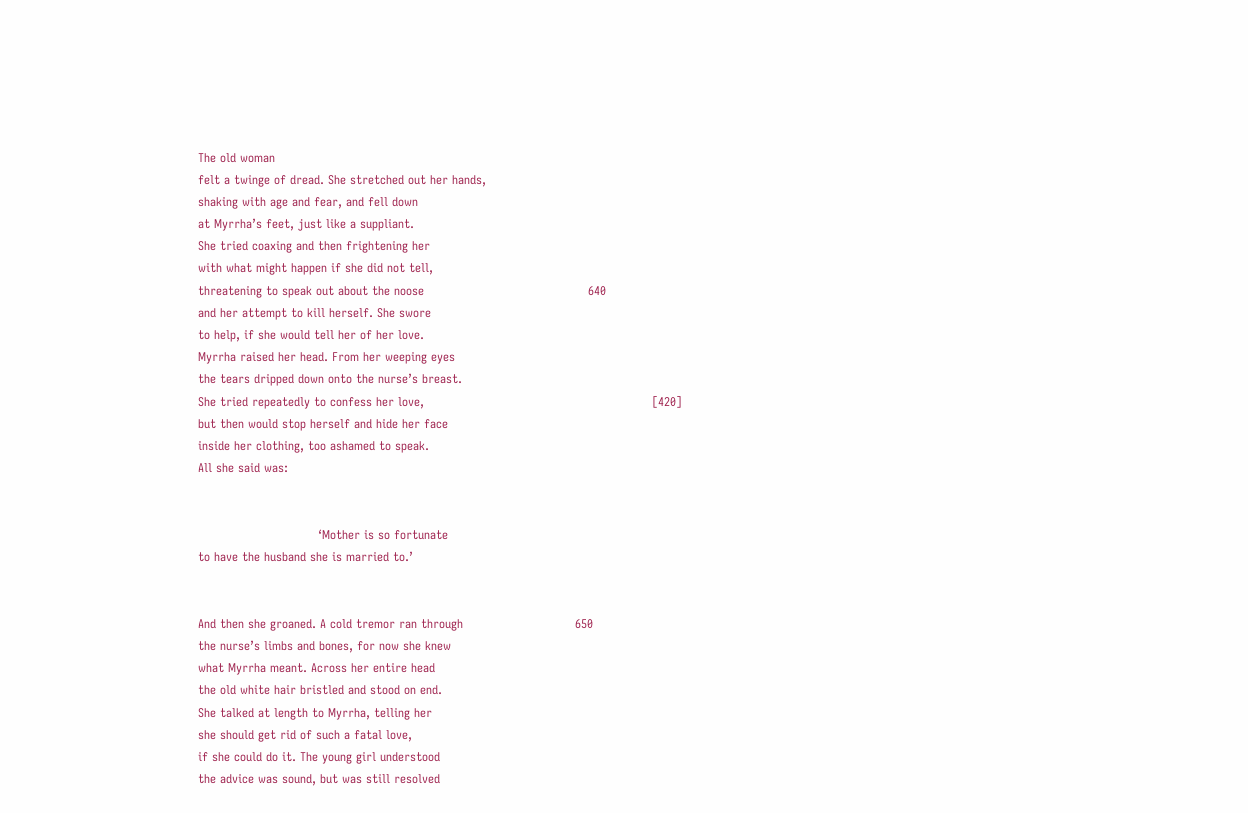The old woman
felt a twinge of dread. She stretched out her hands,
shaking with age and fear, and fell down
at Myrrha’s feet, just like a suppliant.
She tried coaxing and then frightening her
with what might happen if she did not tell,
threatening to speak out about the noose                                         640
and her attempt to kill herself. She swore
to help, if she would tell her of her love.
Myrrha raised her head. From her weeping eyes
the tears dripped down onto the nurse’s breast.
She tried repeatedly to confess her love,                                                         [420]
but then would stop herself and hide her face
inside her clothing, too ashamed to speak.
All she said was:


                              ‘Mother is so fortunate
to have the husband she is married to.’


And then she groaned. A cold tremor ran through                            650
the nurse’s limbs and bones, for now she knew
what Myrrha meant. Across her entire head
the old white hair bristled and stood on end.
She talked at length to Myrrha, telling her
she should get rid of such a fatal love,
if she could do it. The young girl understood
the advice was sound, but was still resolved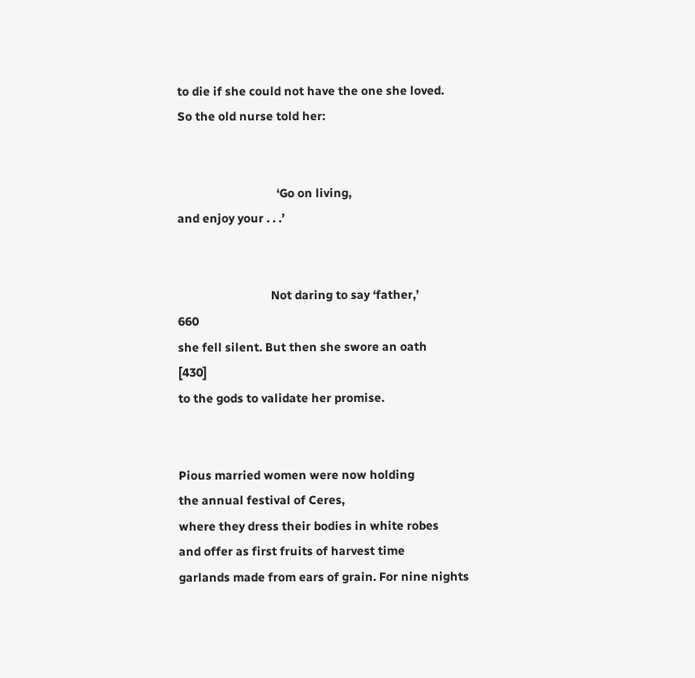to die if she could not have the one she loved.
So the old nurse told her:


                                 ‘Go on living,
and enjoy your . . .’


                               Not daring to say ‘father,’                                 660
she fell silent. But then she swore an oath                                                        [430]
to the gods to validate her promise.


Pious married women were now holding
the annual festival of Ceres,
where they dress their bodies in white robes
and offer as first fruits of harvest time
garlands made from ears of grain. For nine nights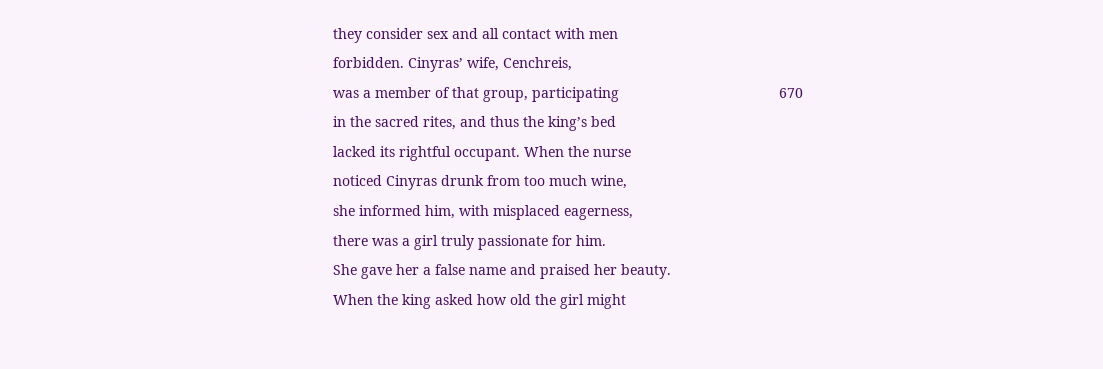they consider sex and all contact with men
forbidden. Cinyras’ wife, Cenchreis,
was a member of that group, participating                                        670
in the sacred rites, and thus the king’s bed
lacked its rightful occupant. When the nurse
noticed Cinyras drunk from too much wine,
she informed him, with misplaced eagerness,
there was a girl truly passionate for him.
She gave her a false name and praised her beauty.
When the king asked how old the girl might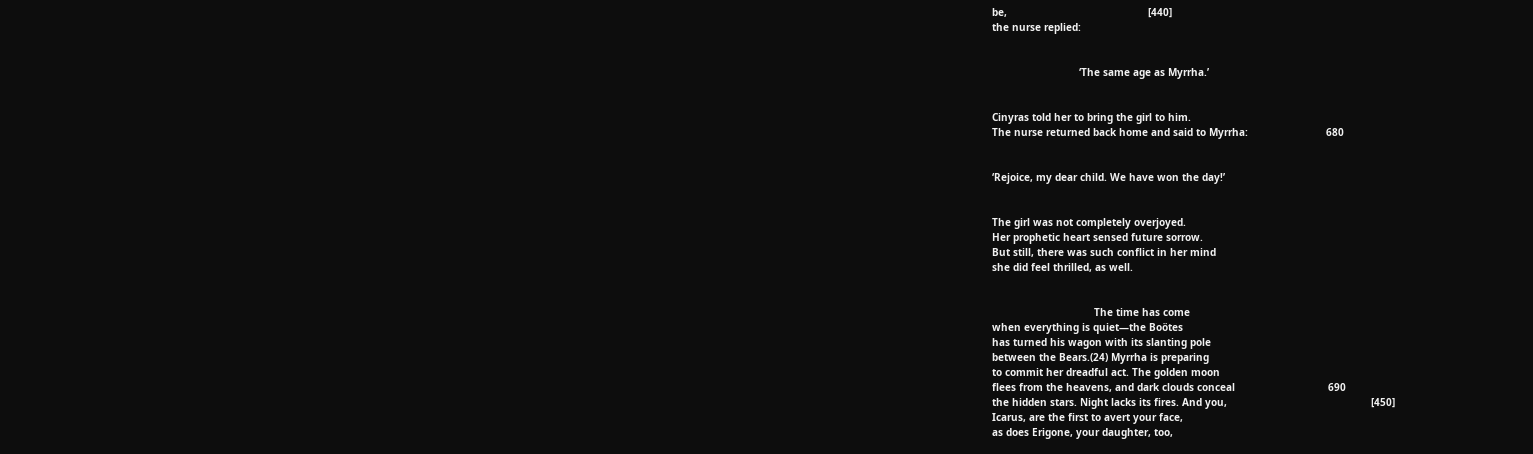be,                                               [440]
the nurse replied:


                             ‘The same age as Myrrha.’


Cinyras told her to bring the girl to him.
The nurse returned back home and said to Myrrha:                          680


‘Rejoice, my dear child. We have won the day!’


The girl was not completely overjoyed.
Her prophetic heart sensed future sorrow.
But still, there was such conflict in her mind
she did feel thrilled, as well.


                                  The time has come
when everything is quiet—the Boötes
has turned his wagon with its slanting pole
between the Bears.(24) Myrrha is preparing
to commit her dreadful act. The golden moon
flees from the heavens, and dark clouds conceal                               690
the hidden stars. Night lacks its fires. And you,                                                [450]
Icarus, are the first to avert your face,
as does Erigone, your daughter, too,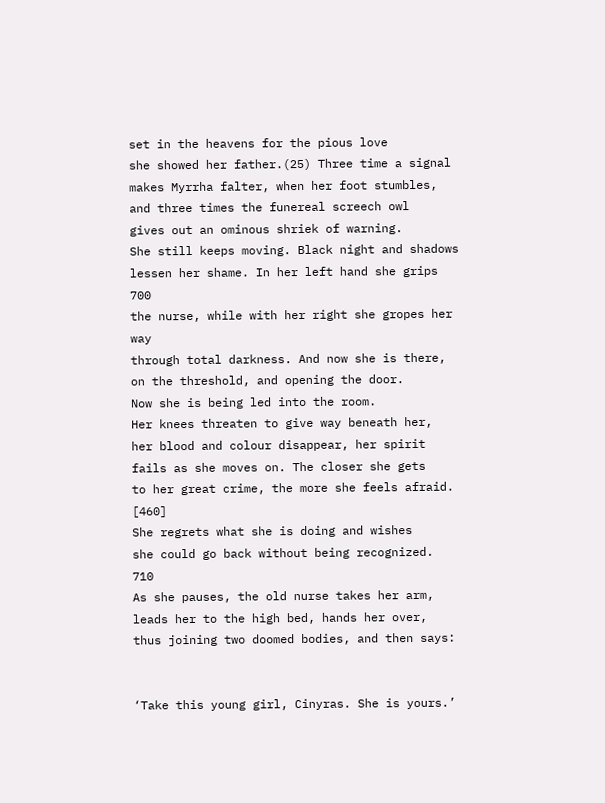set in the heavens for the pious love
she showed her father.(25) Three time a signal
makes Myrrha falter, when her foot stumbles,
and three times the funereal screech owl
gives out an ominous shriek of warning.
She still keeps moving. Black night and shadows
lessen her shame. In her left hand she grips                                      700
the nurse, while with her right she gropes her way
through total darkness. And now she is there,
on the threshold, and opening the door.
Now she is being led into the room.
Her knees threaten to give way beneath her,
her blood and colour disappear, her spirit
fails as she moves on. The closer she gets
to her great crime, the more she feels afraid.                                                    [460]
She regrets what she is doing and wishes
she could go back without being recognized.                                   710
As she pauses, the old nurse takes her arm,
leads her to the high bed, hands her over,
thus joining two doomed bodies, and then says:


‘Take this young girl, Cinyras. She is yours.’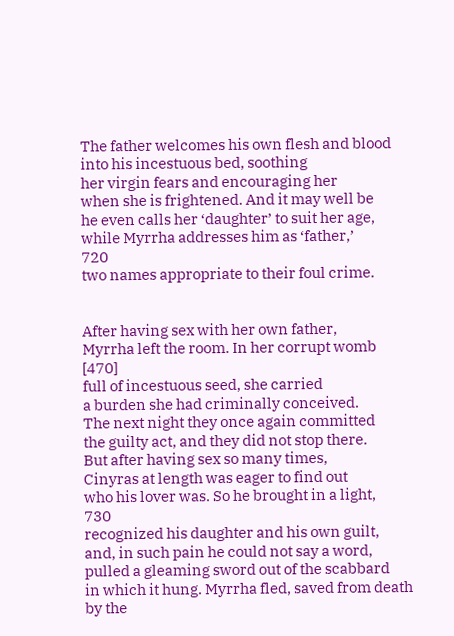The father welcomes his own flesh and blood
into his incestuous bed, soothing
her virgin fears and encouraging her
when she is frightened. And it may well be
he even calls her ‘daughter’ to suit her age,
while Myrrha addresses him as ‘father,’                                           720
two names appropriate to their foul crime.


After having sex with her own father,
Myrrha left the room. In her corrupt womb                                                     [470]
full of incestuous seed, she carried
a burden she had criminally conceived.
The next night they once again committed
the guilty act, and they did not stop there.
But after having sex so many times,
Cinyras at length was eager to find out
who his lover was. So he brought in a light,                                      730
recognized his daughter and his own guilt,
and, in such pain he could not say a word,
pulled a gleaming sword out of the scabbard
in which it hung. Myrrha fled, saved from death
by the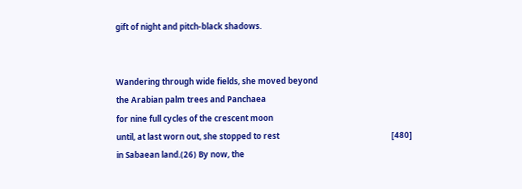gift of night and pitch-black shadows.


Wandering through wide fields, she moved beyond
the Arabian palm trees and Panchaea
for nine full cycles of the crescent moon
until, at last worn out, she stopped to rest                                                        [480]
in Sabaean land.(26) By now, the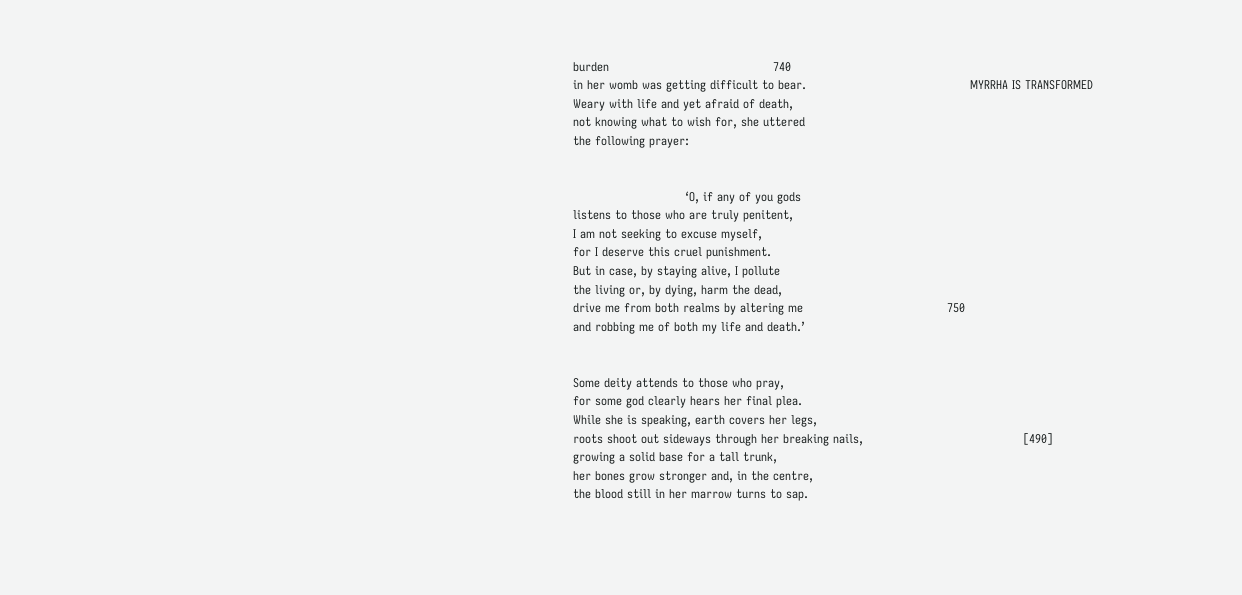burden                                         740
in her womb was getting difficult to bear.                                         MYRRHA IS TRANSFORMED
Weary with life and yet afraid of death,
not knowing what to wish for, she uttered
the following prayer:


                            ‘O, if any of you gods
listens to those who are truly penitent,
I am not seeking to excuse myself,
for I deserve this cruel punishment.
But in case, by staying alive, I pollute
the living or, by dying, harm the dead,
drive me from both realms by altering me                                    750
and robbing me of both my life and death.’


Some deity attends to those who pray,
for some god clearly hears her final plea.
While she is speaking, earth covers her legs,
roots shoot out sideways through her breaking nails,                                        [490]
growing a solid base for a tall trunk,
her bones grow stronger and, in the centre,
the blood still in her marrow turns to sap.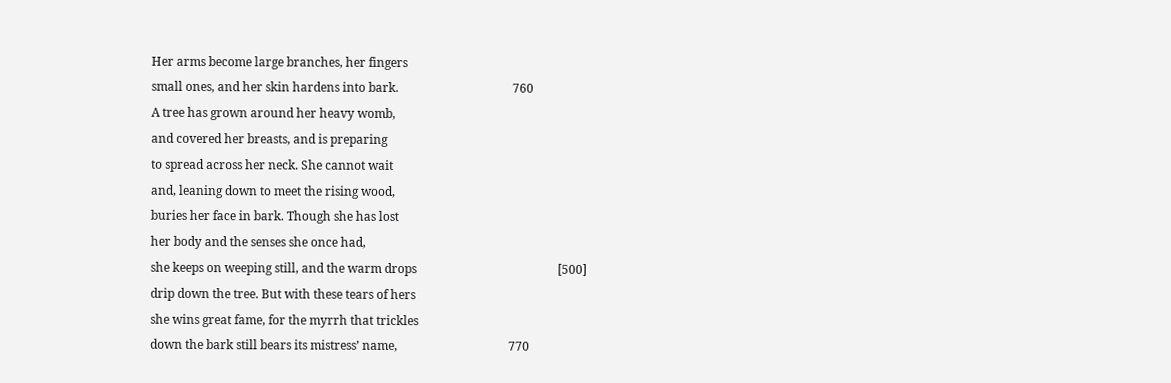Her arms become large branches, her fingers
small ones, and her skin hardens into bark.                                      760
A tree has grown around her heavy womb,
and covered her breasts, and is preparing
to spread across her neck. She cannot wait
and, leaning down to meet the rising wood,
buries her face in bark. Though she has lost
her body and the senses she once had,
she keeps on weeping still, and the warm drops                                               [500]
drip down the tree. But with these tears of hers
she wins great fame, for the myrrh that trickles
down the bark still bears its mistress’ name,                                     770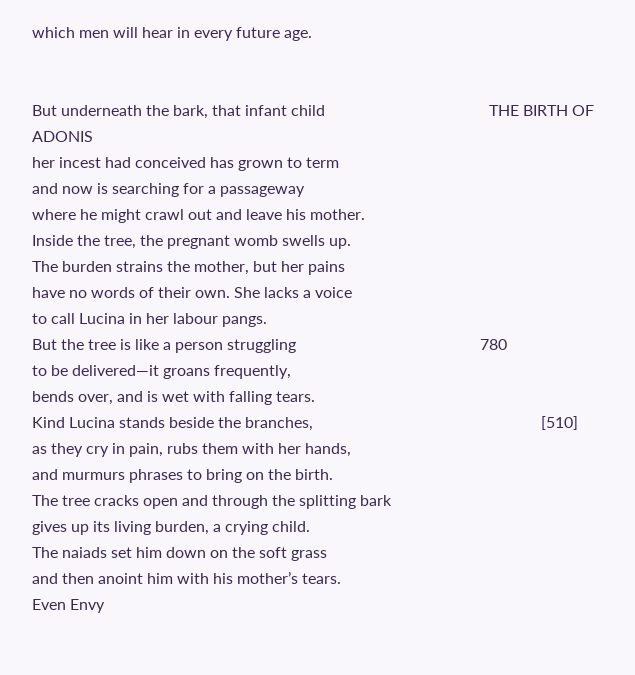which men will hear in every future age.


But underneath the bark, that infant child                                         THE BIRTH OF ADONIS
her incest had conceived has grown to term
and now is searching for a passageway
where he might crawl out and leave his mother.
Inside the tree, the pregnant womb swells up.
The burden strains the mother, but her pains
have no words of their own. She lacks a voice
to call Lucina in her labour pangs.
But the tree is like a person struggling                                              780
to be delivered—it groans frequently,
bends over, and is wet with falling tears.
Kind Lucina stands beside the branches,                                                         [510]
as they cry in pain, rubs them with her hands,
and murmurs phrases to bring on the birth.
The tree cracks open and through the splitting bark
gives up its living burden, a crying child.
The naiads set him down on the soft grass
and then anoint him with his mother’s tears.
Even Envy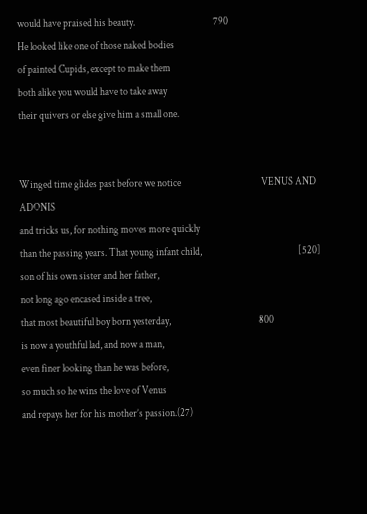would have praised his beauty.                                       790
He looked like one of those naked bodies
of painted Cupids, except to make them
both alike you would have to take away
their quivers or else give him a small one.


Winged time glides past before we notice                                        VENUS AND ADONIS
and tricks us, for nothing moves more quickly
than the passing years. That young infant child,                                                [520]
son of his own sister and her father,
not long ago encased inside a tree,
that most beautiful boy born yesterday,                                            800
is now a youthful lad, and now a man,
even finer looking than he was before,
so much so he wins the love of Venus
and repays her for his mother’s passion.(27)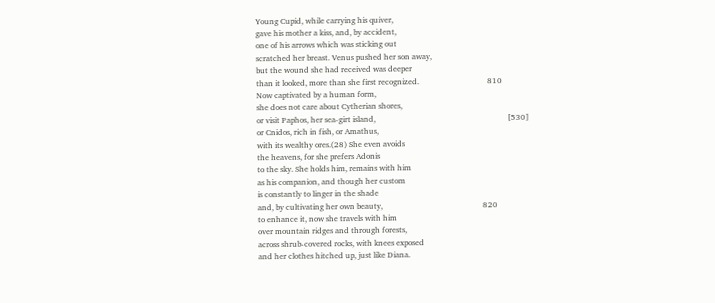Young Cupid, while carrying his quiver,
gave his mother a kiss, and, by accident,
one of his arrows which was sticking out
scratched her breast. Venus pushed her son away,
but the wound she had received was deeper
than it looked, more than she first recognized.                                  810
Now captivated by a human form,
she does not care about Cytherian shores,
or visit Paphos, her sea-girt island,                                                                  [530]
or Cnidos, rich in fish, or Amathus,
with its wealthy ores.(28) She even avoids
the heavens, for she prefers Adonis
to the sky. She holds him, remains with him
as his companion, and though her custom
is constantly to linger in the shade
and, by cultivating her own beauty,                                                  820
to enhance it, now she travels with him
over mountain ridges and through forests,
across shrub-covered rocks, with knees exposed
and her clothes hitched up, just like Diana.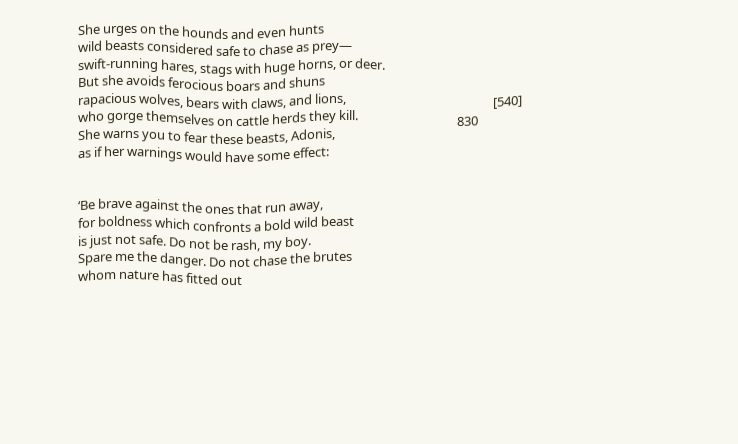She urges on the hounds and even hunts
wild beasts considered safe to chase as prey—
swift-running hares, stags with huge horns, or deer.
But she avoids ferocious boars and shuns
rapacious wolves, bears with claws, and lions,                                                 [540]
who gorge themselves on cattle herds they kill.                                 830
She warns you to fear these beasts, Adonis,
as if her warnings would have some effect:


‘Be brave against the ones that run away,
for boldness which confronts a bold wild beast
is just not safe. Do not be rash, my boy.
Spare me the danger. Do not chase the brutes
whom nature has fitted out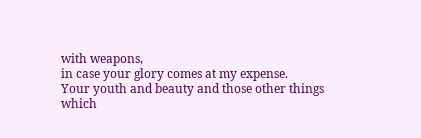with weapons,
in case your glory comes at my expense.
Your youth and beauty and those other things
which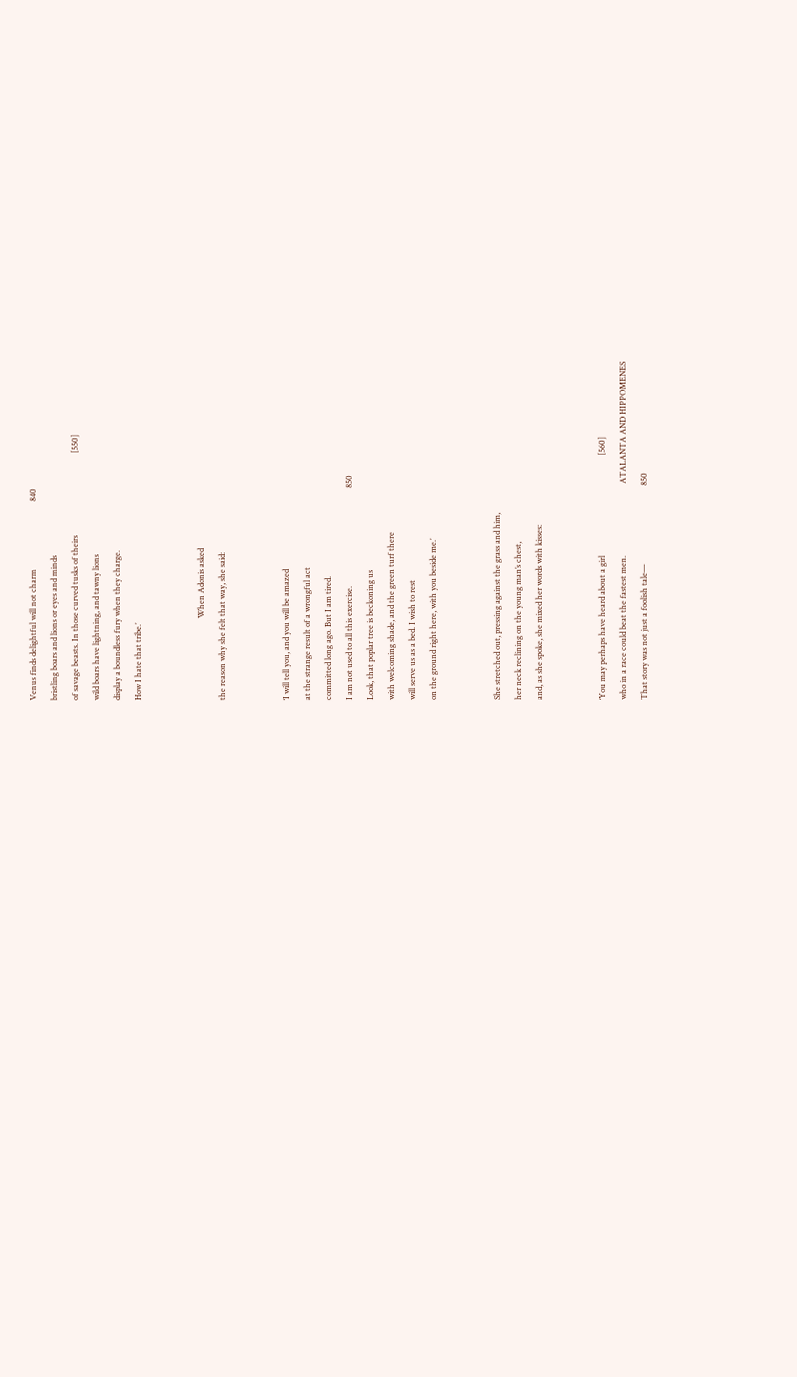Venus finds delightful will not charm                                  840
bristling boars and lions or eyes and minds
of savage beasts. In those curved tusks of theirs                                         [550]
wild boars have lightning, and tawny lions
display a boundless fury when they charge.
How I hate that tribe.’


                                         When Adonis asked
the reason why she felt that way, she said:


‘I will tell you, and you will be amazed
at the strange result of a wrongful act
committed long ago. But I am tired.
I am not used to all this exercise.                                                 850
Look, that poplar tree is beckoning us
with welcoming shade, and the green turf there
will serve us as a bed. I wish to rest
on the ground right here, with you beside me.’


She stretched out, pressing against the grass and him,
her neck reclining on the young man’s chest,
and, as she spoke, she mixed her words with kisses:


‘You may perhaps have heard about a girl                                                  [560]
who in a race could beat the fastest men.                                    ATALANTA AND HIPPOMENES
That story was not just a foolish tale—                                       850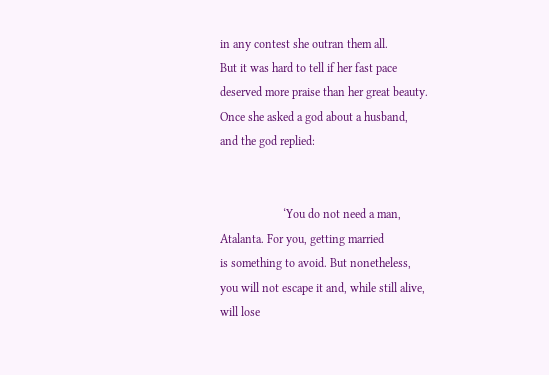in any contest she outran them all.
But it was hard to tell if her fast pace
deserved more praise than her great beauty.
Once she asked a god about a husband,
and the god replied:


                     ‘You do not need a man,
Atalanta. For you, getting married
is something to avoid. But nonetheless,
you will not escape it and, while still alive,
will lose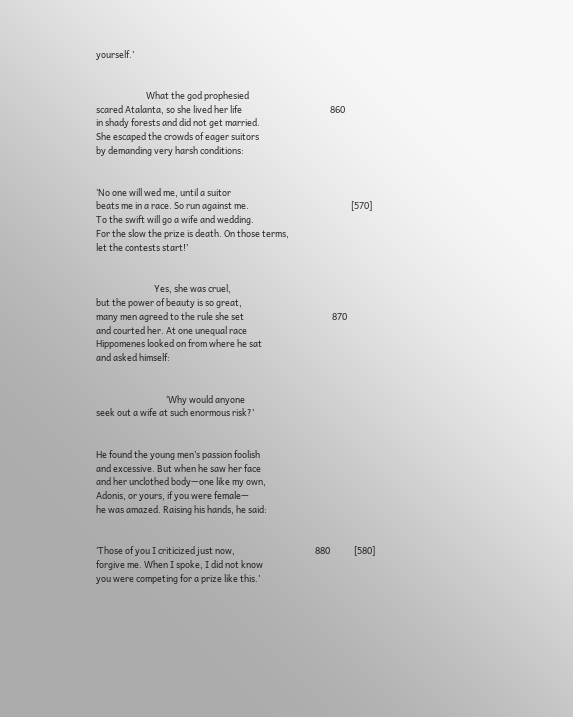yourself.’


                         What the god prophesied
scared Atalanta, so she lived her life                                            860
in shady forests and did not get married.
She escaped the crowds of eager suitors
by demanding very harsh conditions:


‘No one will wed me, until a suitor
beats me in a race. So run against me.                                                   [570]
To the swift will go a wife and wedding.
For the slow the prize is death. On those terms,
let the contests start!’


                             Yes, she was cruel,
but the power of beauty is so great,
many men agreed to the rule she set                                            870
and courted her. At one unequal race
Hippomenes looked on from where he sat
and asked himself:


                                   ‘Why would anyone
seek out a wife at such enormous risk?’


He found the young men’s passion foolish
and excessive. But when he saw her face
and her unclothed body—one like my own,
Adonis, or yours, if you were female—
he was amazed. Raising his hands, he said:


‘Those of you I criticized just now,                                        880            [580]
forgive me. When I spoke, I did not know
you were competing for a prize like this.’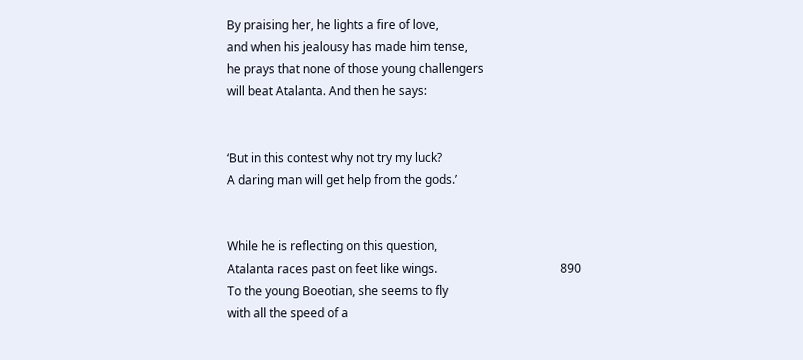By praising her, he lights a fire of love,
and when his jealousy has made him tense,
he prays that none of those young challengers
will beat Atalanta. And then he says:


‘But in this contest why not try my luck?
A daring man will get help from the gods.’


While he is reflecting on this question,
Atalanta races past on feet like wings.                                         890
To the young Boeotian, she seems to fly
with all the speed of a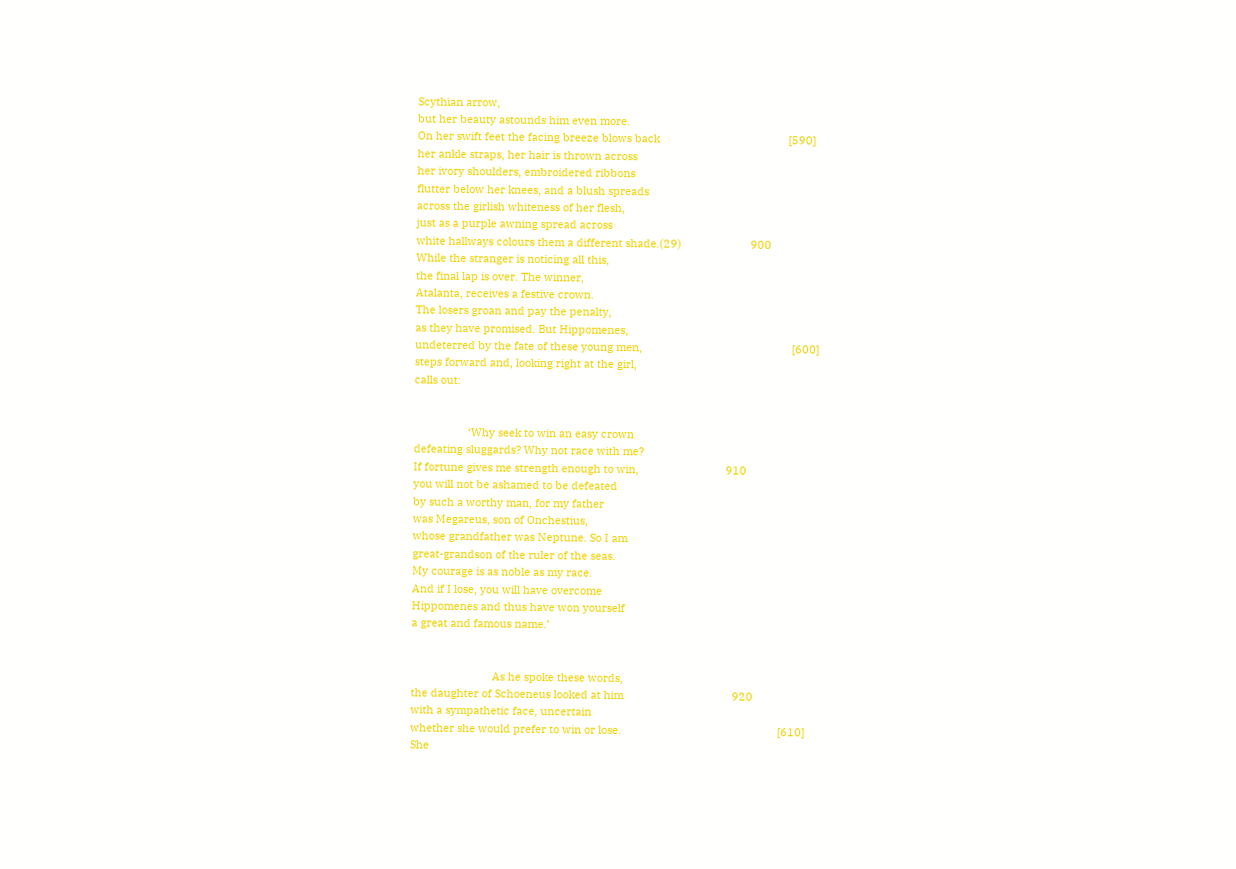Scythian arrow,
but her beauty astounds him even more.
On her swift feet the facing breeze blows back                                           [590]
her ankle straps, her hair is thrown across
her ivory shoulders, embroidered ribbons
flutter below her knees, and a blush spreads
across the girlish whiteness of her flesh,
just as a purple awning spread across
white hallways colours them a different shade.(29)                       900
While the stranger is noticing all this,
the final lap is over. The winner,
Atalanta, receives a festive crown.
The losers groan and pay the penalty,
as they have promised. But Hippomenes,
undeterred by the fate of these young men,                                                  [600]
steps forward and, looking right at the girl,
calls out:


                  ‘Why seek to win an easy crown
defeating sluggards? Why not race with me?
If fortune gives me strength enough to win,                             910
you will not be ashamed to be defeated
by such a worthy man, for my father
was Megareus, son of Onchestius,
whose grandfather was Neptune. So I am
great-grandson of the ruler of the seas.
My courage is as noble as my race.
And if I lose, you will have overcome
Hippomenes and thus have won yourself
a great and famous name.’


                           As he spoke these words,
the daughter of Schoeneus looked at him                                    920
with a sympathetic face, uncertain
whether she would prefer to win or lose.                                                    [610]
She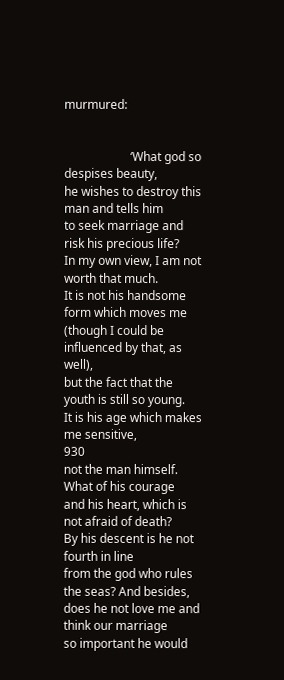murmured:


                      ‘What god so despises beauty,
he wishes to destroy this man and tells him
to seek marriage and risk his precious life?
In my own view, I am not worth that much.
It is not his handsome form which moves me
(though I could be influenced by that, as well),
but the fact that the youth is still so young.
It is his age which makes me sensitive,                                   930
not the man himself. What of his courage
and his heart, which is not afraid of death?
By his descent is he not fourth in line
from the god who rules the seas? And besides,
does he not love me and think our marriage
so important he would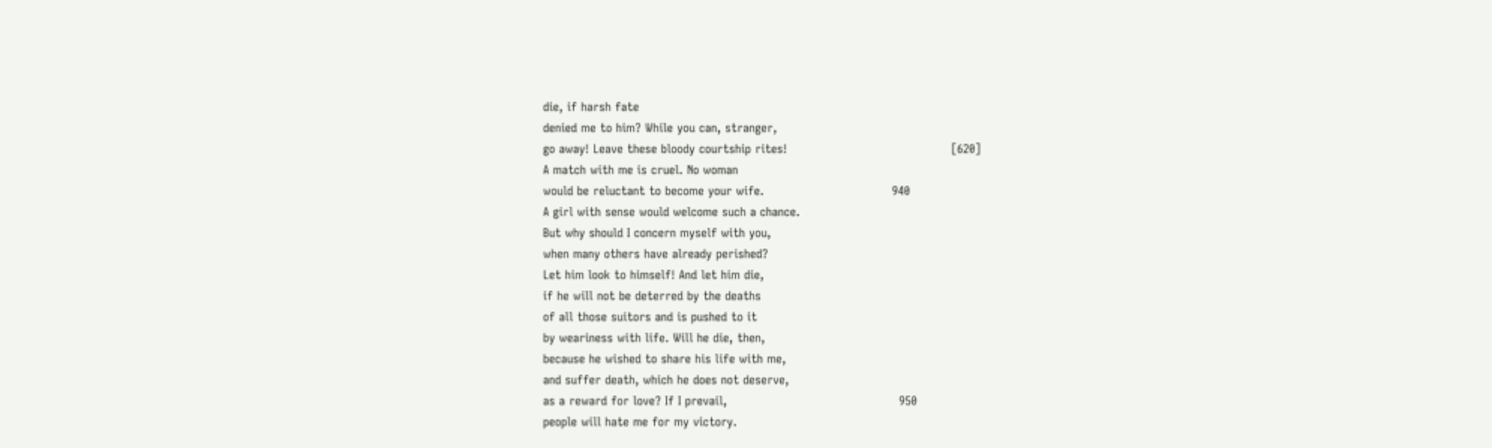die, if harsh fate
denied me to him? While you can, stranger,
go away! Leave these bloody courtship rites!                                         [620]
A match with me is cruel. No woman
would be reluctant to become your wife.                                940
A girl with sense would welcome such a chance.
But why should I concern myself with you,
when many others have already perished?
Let him look to himself! And let him die,
if he will not be deterred by the deaths
of all those suitors and is pushed to it
by weariness with life. Will he die, then,
because he wished to share his life with me,
and suffer death, which he does not deserve,
as a reward for love? If I prevail,                                           950
people will hate me for my victory.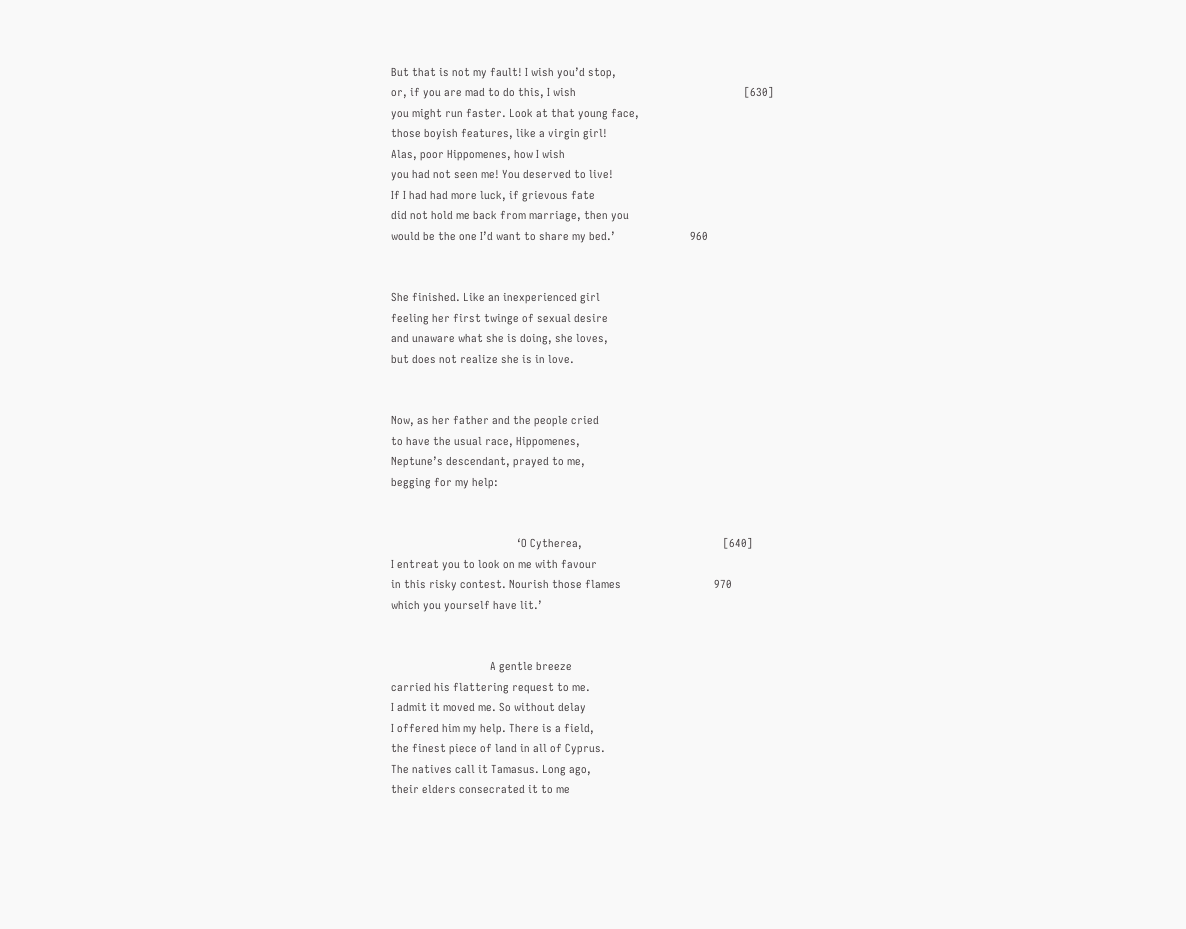But that is not my fault! I wish you’d stop,
or, if you are mad to do this, I wish                                                        [630]
you might run faster. Look at that young face,
those boyish features, like a virgin girl!
Alas, poor Hippomenes, how I wish
you had not seen me! You deserved to live!
If I had had more luck, if grievous fate
did not hold me back from marriage, then you
would be the one I’d want to share my bed.’                         960


She finished. Like an inexperienced girl
feeling her first twinge of sexual desire
and unaware what she is doing, she loves,
but does not realize she is in love.


Now, as her father and the people cried
to have the usual race, Hippomenes,
Neptune’s descendant, prayed to me,
begging for my help:


                                          ‘O Cytherea,                                               [640]
I entreat you to look on me with favour
in this risky contest. Nourish those flames                               970
which you yourself have lit.’


                                 A gentle breeze
carried his flattering request to me.
I admit it moved me. So without delay
I offered him my help. There is a field,
the finest piece of land in all of Cyprus.
The natives call it Tamasus. Long ago,
their elders consecrated it to me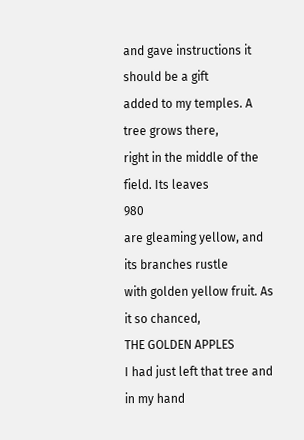and gave instructions it should be a gift
added to my temples. A tree grows there,
right in the middle of the field. Its leaves                                      980
are gleaming yellow, and its branches rustle
with golden yellow fruit. As it so chanced,                                  THE GOLDEN APPLES
I had just left that tree and in my hand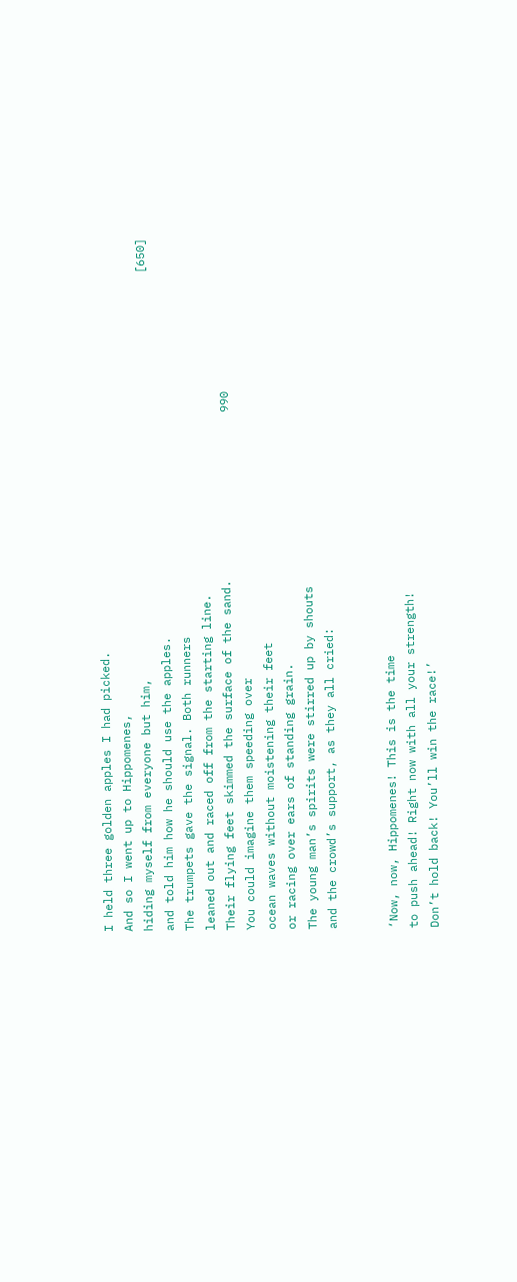I held three golden apples I had picked.
And so I went up to Hippomenes,
hiding myself from everyone but him,                                                          [650]
and told him how he should use the apples.
The trumpets gave the signal. Both runners
leaned out and raced off from the starting line.
Their flying feet skimmed the surface of the sand.                        990
You could imagine them speeding over
ocean waves without moistening their feet
or racing over ears of standing grain.
The young man’s spirits were stirred up by shouts
and the crowd’s support, as they all cried:


‘Now, now, Hippomenes! This is the time
to push ahead! Right now with all your strength!
Don’t hold back! You’ll win the race!’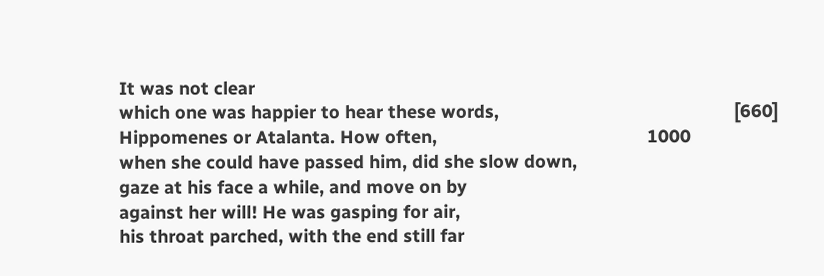It was not clear
which one was happier to hear these words,                                               [660]
Hippomenes or Atalanta. How often,                                          1000
when she could have passed him, did she slow down,
gaze at his face a while, and move on by
against her will! He was gasping for air,
his throat parched, with the end still far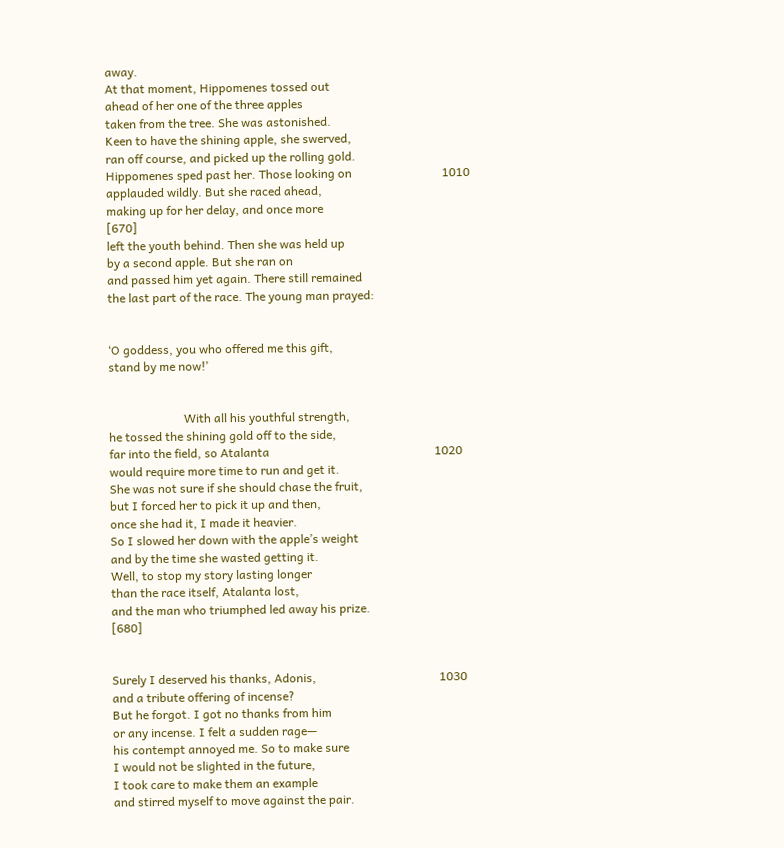away.
At that moment, Hippomenes tossed out
ahead of her one of the three apples
taken from the tree. She was astonished.
Keen to have the shining apple, she swerved,
ran off course, and picked up the rolling gold.
Hippomenes sped past her. Those looking on                              1010
applauded wildly. But she raced ahead,
making up for her delay, and once more                                                      [670]
left the youth behind. Then she was held up
by a second apple. But she ran on
and passed him yet again. There still remained
the last part of the race. The young man prayed:


‘O goddess, you who offered me this gift,
stand by me now!’


                         With all his youthful strength,
he tossed the shining gold off to the side,
far into the field, so Atalanta                                                       1020
would require more time to run and get it.
She was not sure if she should chase the fruit,
but I forced her to pick it up and then,
once she had it, I made it heavier.
So I slowed her down with the apple’s weight
and by the time she wasted getting it.
Well, to stop my story lasting longer
than the race itself, Atalanta lost,
and the man who triumphed led away his prize.                                          [680]


Surely I deserved his thanks, Adonis,                                         1030
and a tribute offering of incense?
But he forgot. I got no thanks from him
or any incense. I felt a sudden rage—
his contempt annoyed me. So to make sure
I would not be slighted in the future,
I took care to make them an example
and stirred myself to move against the pair.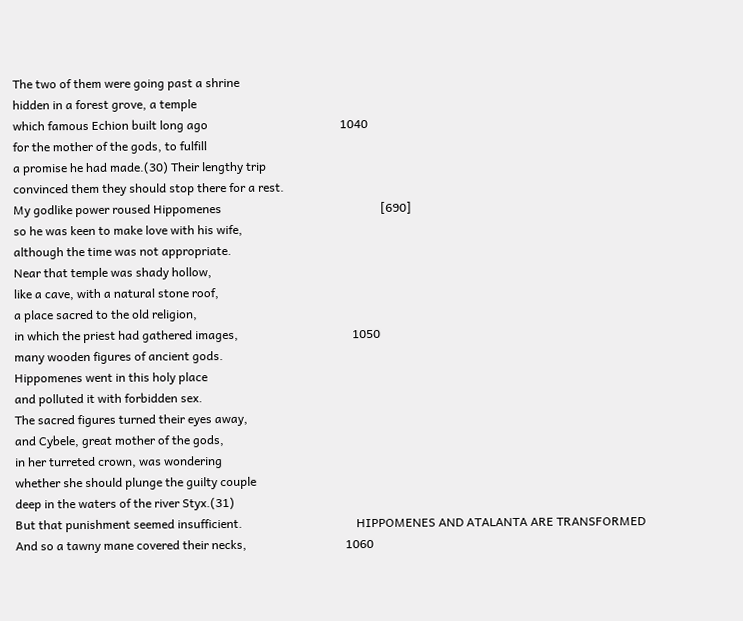The two of them were going past a shrine
hidden in a forest grove, a temple
which famous Echion built long ago                                            1040
for the mother of the gods, to fulfill
a promise he had made.(30) Their lengthy trip
convinced them they should stop there for a rest.
My godlike power roused Hippomenes                                                     [690]
so he was keen to make love with his wife,
although the time was not appropriate.
Near that temple was shady hollow,
like a cave, with a natural stone roof,
a place sacred to the old religion,
in which the priest had gathered images,                                      1050
many wooden figures of ancient gods.
Hippomenes went in this holy place
and polluted it with forbidden sex.
The sacred figures turned their eyes away,
and Cybele, great mother of the gods,
in her turreted crown, was wondering
whether she should plunge the guilty couple
deep in the waters of the river Styx.(31)
But that punishment seemed insufficient.                                      HIPPOMENES AND ATALANTA ARE TRANSFORMED
And so a tawny mane covered their necks,                                 1060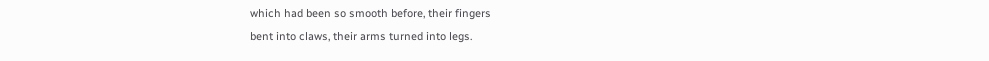which had been so smooth before, their fingers
bent into claws, their arms turned into legs.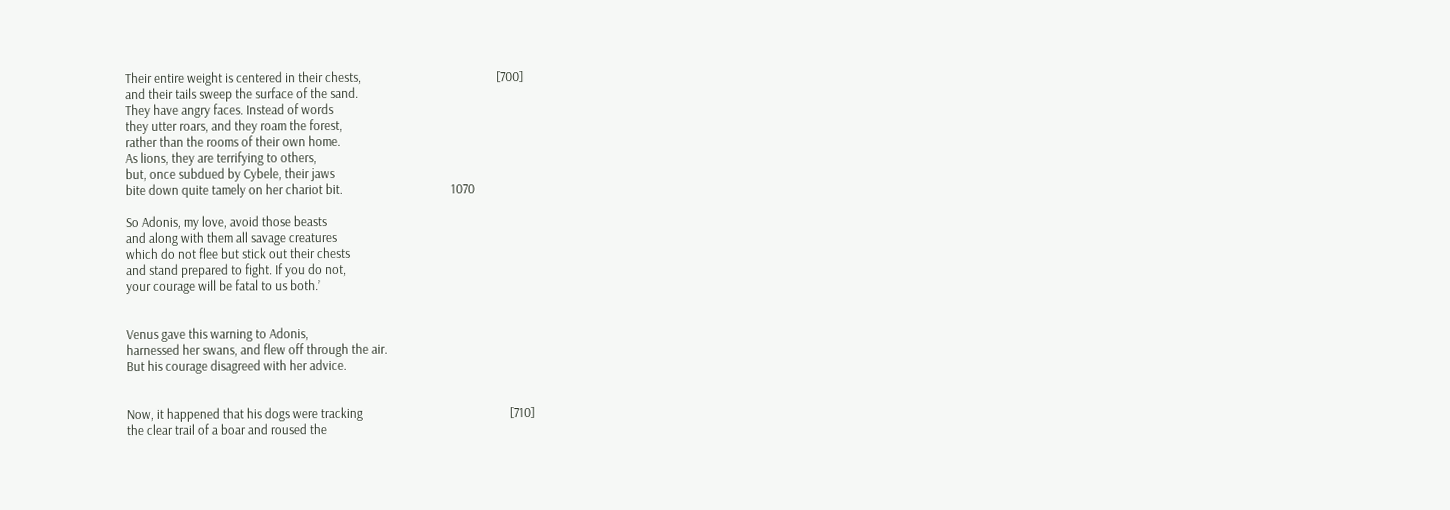Their entire weight is centered in their chests,                                             [700]
and their tails sweep the surface of the sand.
They have angry faces. Instead of words
they utter roars, and they roam the forest,
rather than the rooms of their own home.
As lions, they are terrifying to others,
but, once subdued by Cybele, their jaws
bite down quite tamely on her chariot bit.                                    1070

So Adonis, my love, avoid those beasts
and along with them all savage creatures
which do not flee but stick out their chests
and stand prepared to fight. If you do not,
your courage will be fatal to us both.’


Venus gave this warning to Adonis,
harnessed her swans, and flew off through the air.
But his courage disagreed with her advice.


Now, it happened that his dogs were tracking                                                 [710]
the clear trail of a boar and roused the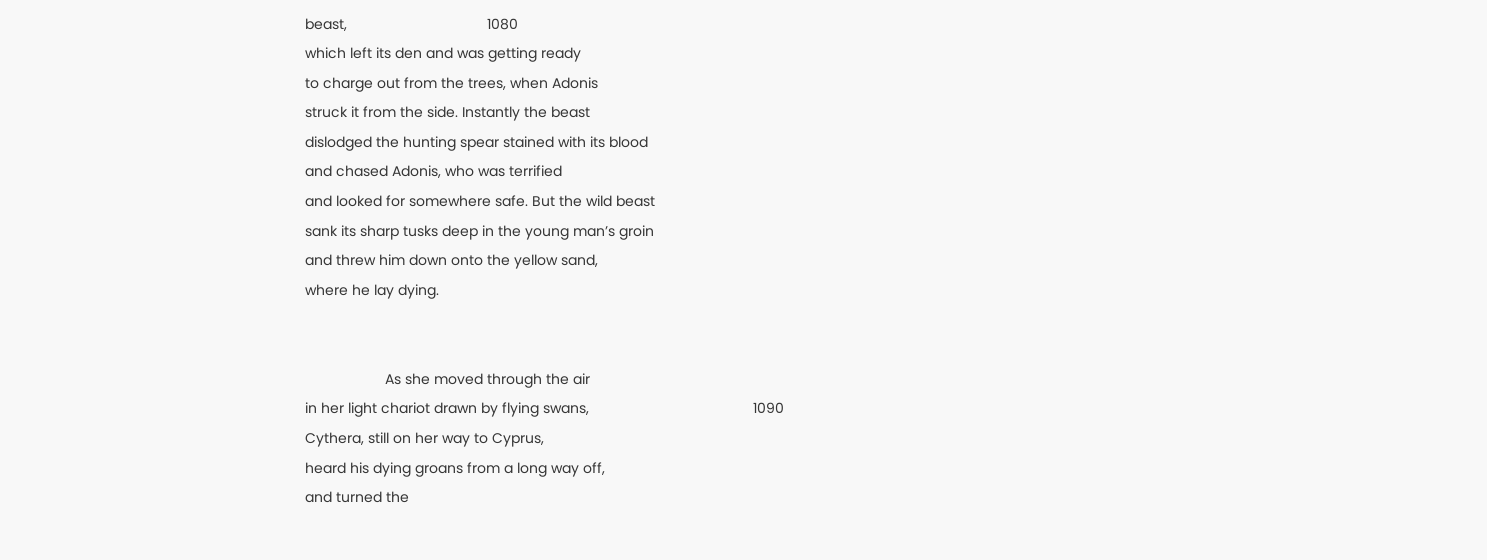beast,                                   1080
which left its den and was getting ready
to charge out from the trees, when Adonis
struck it from the side. Instantly the beast
dislodged the hunting spear stained with its blood
and chased Adonis, who was terrified
and looked for somewhere safe. But the wild beast
sank its sharp tusks deep in the young man’s groin
and threw him down onto the yellow sand,
where he lay dying.


                    As she moved through the air
in her light chariot drawn by flying swans,                                         1090
Cythera, still on her way to Cyprus,
heard his dying groans from a long way off,
and turned the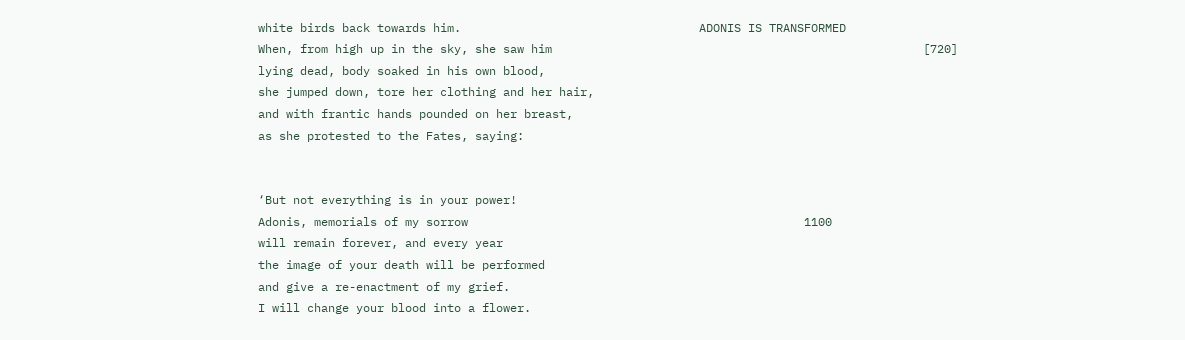white birds back towards him.                                  ADONIS IS TRANSFORMED
When, from high up in the sky, she saw him                                                     [720]
lying dead, body soaked in his own blood,
she jumped down, tore her clothing and her hair,
and with frantic hands pounded on her breast,
as she protested to the Fates, saying:


‘But not everything is in your power!
Adonis, memorials of my sorrow                                                1100
will remain forever, and every year
the image of your death will be performed
and give a re-enactment of my grief.
I will change your blood into a flower.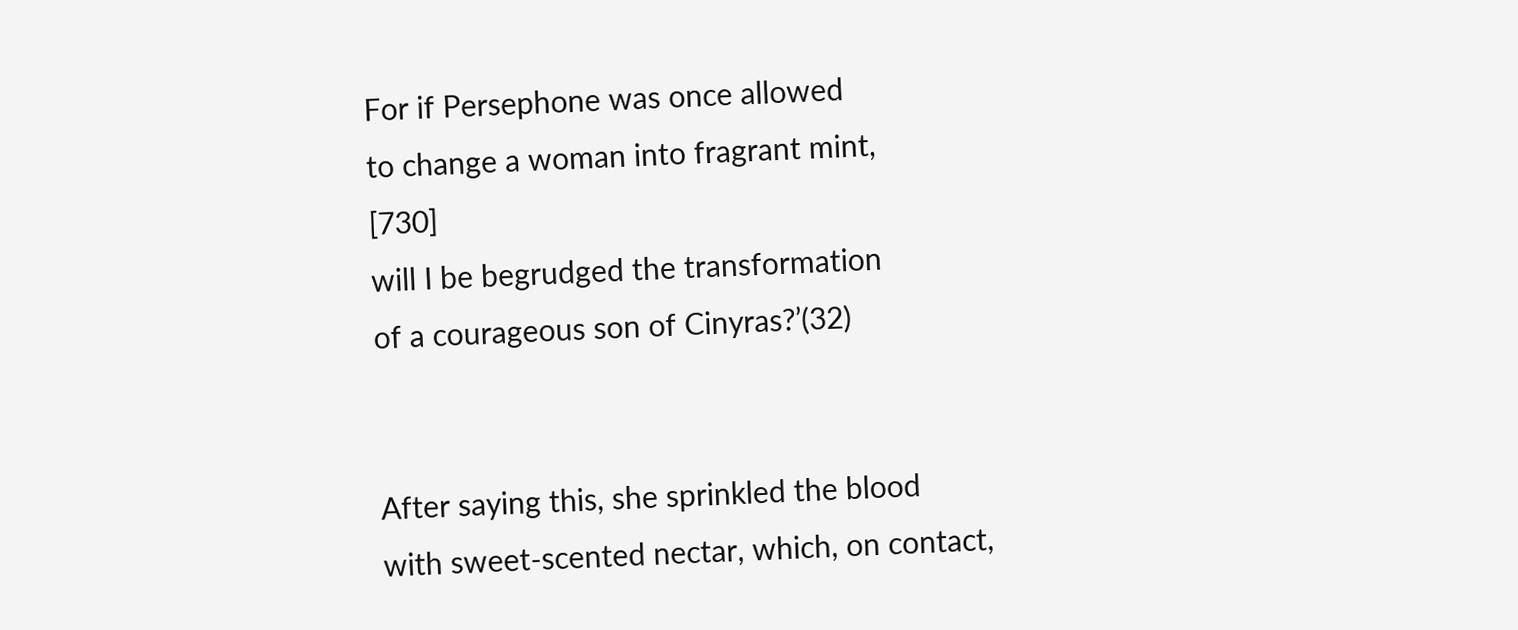For if Persephone was once allowed
to change a woman into fragrant mint,                                                         [730]
will I be begrudged the transformation
of a courageous son of Cinyras?’(32)


After saying this, she sprinkled the blood
with sweet-scented nectar, which, on contact,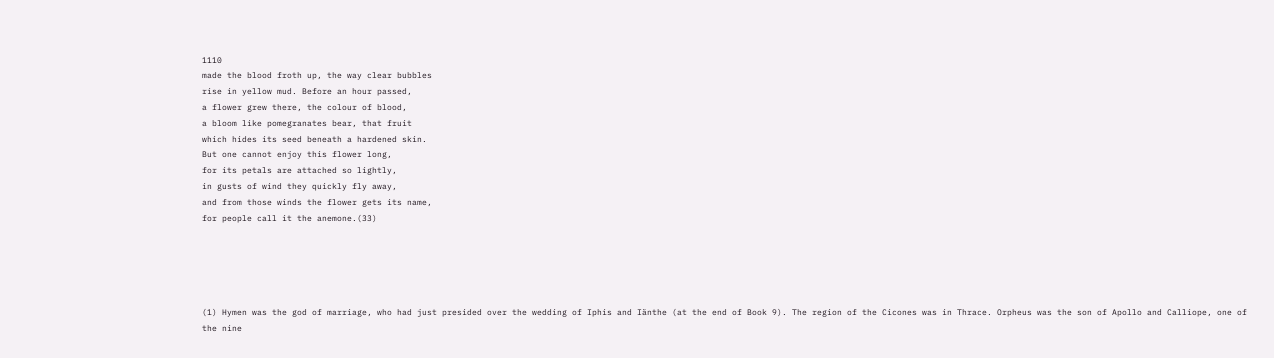1110
made the blood froth up, the way clear bubbles
rise in yellow mud. Before an hour passed,
a flower grew there, the colour of blood,
a bloom like pomegranates bear, that fruit
which hides its seed beneath a hardened skin.
But one cannot enjoy this flower long,
for its petals are attached so lightly,
in gusts of wind they quickly fly away,
and from those winds the flower gets its name,
for people call it the anemone.(33)





(1) Hymen was the god of marriage, who had just presided over the wedding of Iphis and Iänthe (at the end of Book 9). The region of the Cicones was in Thrace. Orpheus was the son of Apollo and Calliope, one of the nine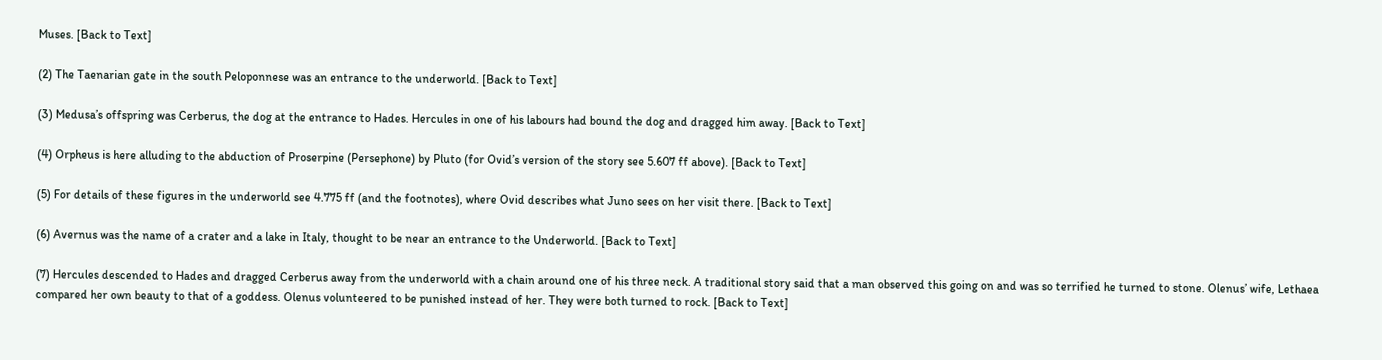Muses. [Back to Text]

(2) The Taenarian gate in the south Peloponnese was an entrance to the underworld. [Back to Text]

(3) Medusa’s offspring was Cerberus, the dog at the entrance to Hades. Hercules in one of his labours had bound the dog and dragged him away. [Back to Text]

(4) Orpheus is here alluding to the abduction of Proserpine (Persephone) by Pluto (for Ovid’s version of the story see 5.607 ff above). [Back to Text]

(5) For details of these figures in the underworld see 4.775 ff (and the footnotes), where Ovid describes what Juno sees on her visit there. [Back to Text]

(6) Avernus was the name of a crater and a lake in Italy, thought to be near an entrance to the Underworld. [Back to Text]

(7) Hercules descended to Hades and dragged Cerberus away from the underworld with a chain around one of his three neck. A traditional story said that a man observed this going on and was so terrified he turned to stone. Olenus’ wife, Lethaea compared her own beauty to that of a goddess. Olenus volunteered to be punished instead of her. They were both turned to rock. [Back to Text]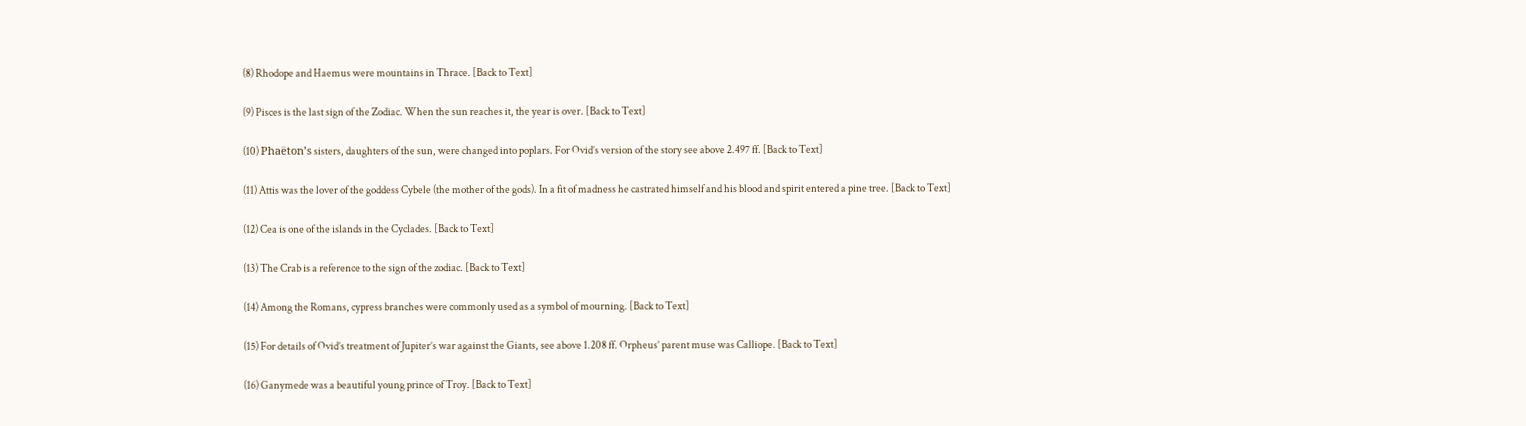(8) Rhodope and Haemus were mountains in Thrace. [Back to Text]

(9) Pisces is the last sign of the Zodiac. When the sun reaches it, the year is over. [Back to Text]

(10) Phaëton’s sisters, daughters of the sun, were changed into poplars. For Ovid’s version of the story see above 2.497 ff. [Back to Text]

(11) Attis was the lover of the goddess Cybele (the mother of the gods). In a fit of madness he castrated himself and his blood and spirit entered a pine tree. [Back to Text]

(12) Cea is one of the islands in the Cyclades. [Back to Text]

(13) The Crab is a reference to the sign of the zodiac. [Back to Text]

(14) Among the Romans, cypress branches were commonly used as a symbol of mourning. [Back to Text]

(15) For details of Ovid’s treatment of Jupiter’s war against the Giants, see above 1.208 ff. Orpheus’ parent muse was Calliope. [Back to Text]

(16) Ganymede was a beautiful young prince of Troy. [Back to Text]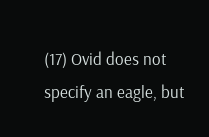(17) Ovid does not specify an eagle, but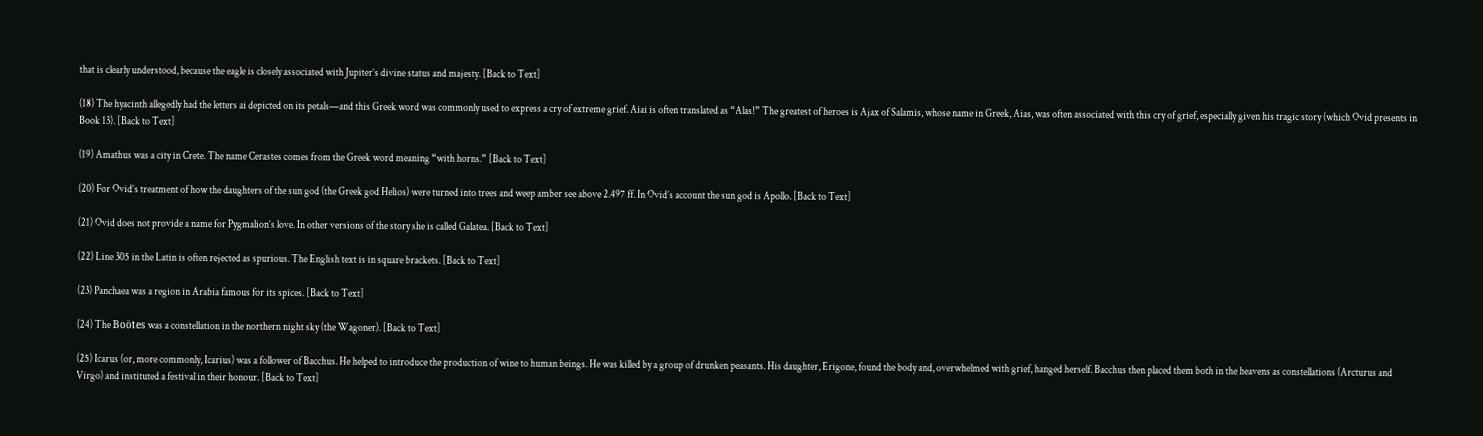that is clearly understood, because the eagle is closely associated with Jupiter’s divine status and majesty. [Back to Text]

(18) The hyacinth allegedly had the letters ai depicted on its petals—and this Greek word was commonly used to express a cry of extreme grief. Aiai is often translated as “Alas!” The greatest of heroes is Ajax of Salamis, whose name in Greek, Aias, was often associated with this cry of grief, especially given his tragic story (which Ovid presents in Book 13). [Back to Text]

(19) Amathus was a city in Crete. The name Cerastes comes from the Greek word meaning “with horns.” [Back to Text]

(20) For Ovid’s treatment of how the daughters of the sun god (the Greek god Helios) were turned into trees and weep amber see above 2.497 ff. In Ovid’s account the sun god is Apollo. [Back to Text]

(21) Ovid does not provide a name for Pygmalion’s love. In other versions of the story she is called Galatea. [Back to Text]

(22) Line 305 in the Latin is often rejected as spurious. The English text is in square brackets. [Back to Text]

(23) Panchaea was a region in Arabia famous for its spices. [Back to Text]

(24) The Boötes was a constellation in the northern night sky (the Wagoner). [Back to Text]

(25) Icarus (or, more commonly, Icarius) was a follower of Bacchus. He helped to introduce the production of wine to human beings. He was killed by a group of drunken peasants. His daughter, Erigone, found the body and, overwhelmed with grief, hanged herself. Bacchus then placed them both in the heavens as constellations (Arcturus and Virgo) and instituted a festival in their honour. [Back to Text]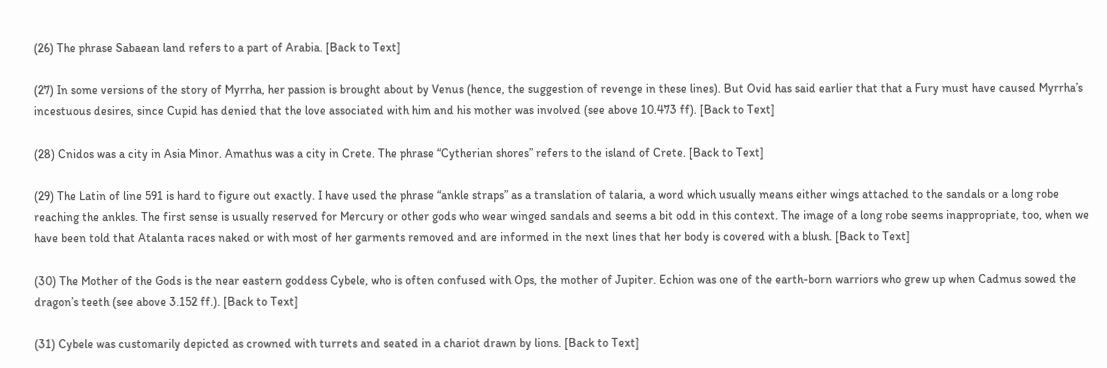(26) The phrase Sabaean land refers to a part of Arabia. [Back to Text]

(27) In some versions of the story of Myrrha, her passion is brought about by Venus (hence, the suggestion of revenge in these lines). But Ovid has said earlier that that a Fury must have caused Myrrha’s incestuous desires, since Cupid has denied that the love associated with him and his mother was involved (see above 10.473 ff). [Back to Text]

(28) Cnidos was a city in Asia Minor. Amathus was a city in Crete. The phrase “Cytherian shores” refers to the island of Crete. [Back to Text]

(29) The Latin of line 591 is hard to figure out exactly. I have used the phrase “ankle straps” as a translation of talaria, a word which usually means either wings attached to the sandals or a long robe reaching the ankles. The first sense is usually reserved for Mercury or other gods who wear winged sandals and seems a bit odd in this context. The image of a long robe seems inappropriate, too, when we have been told that Atalanta races naked or with most of her garments removed and are informed in the next lines that her body is covered with a blush. [Back to Text]

(30) The Mother of the Gods is the near eastern goddess Cybele, who is often confused with Ops, the mother of Jupiter. Echion was one of the earth-born warriors who grew up when Cadmus sowed the dragon’s teeth (see above 3.152 ff.). [Back to Text]

(31) Cybele was customarily depicted as crowned with turrets and seated in a chariot drawn by lions. [Back to Text]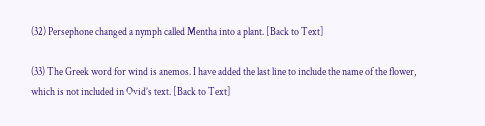(32) Persephone changed a nymph called Mentha into a plant. [Back to Text]

(33) The Greek word for wind is anemos. I have added the last line to include the name of the flower, which is not included in Ovid’s text. [Back to Text]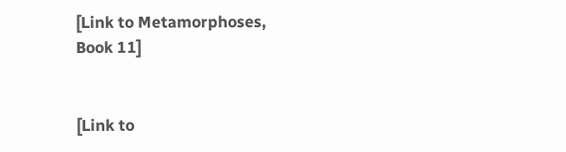[Link to Metamorphoses, Book 11]


[Link to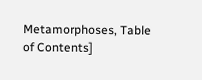Metamorphoses, Table of Contents]